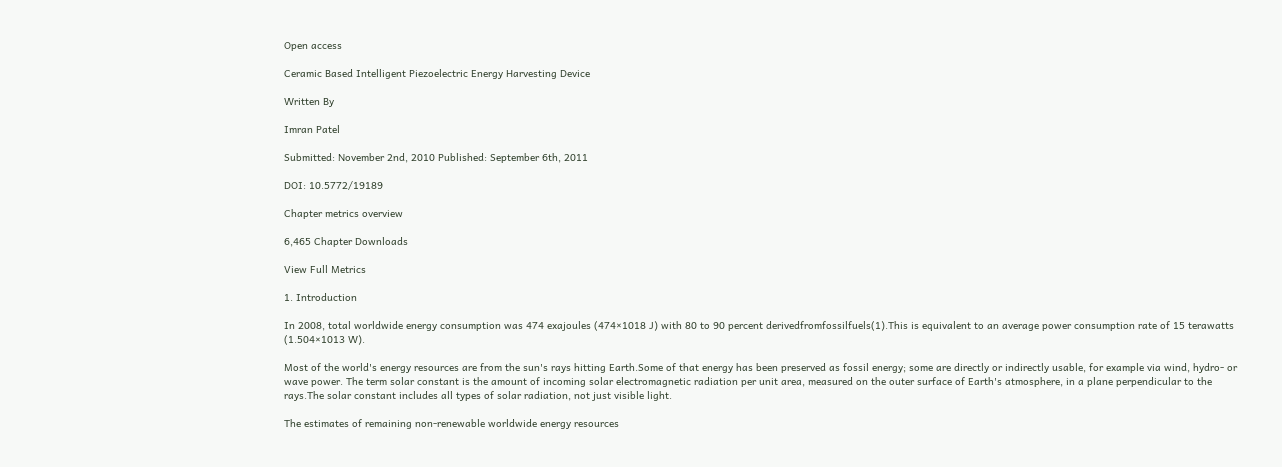Open access

Ceramic Based Intelligent Piezoelectric Energy Harvesting Device

Written By

Imran Patel

Submitted: November 2nd, 2010 Published: September 6th, 2011

DOI: 10.5772/19189

Chapter metrics overview

6,465 Chapter Downloads

View Full Metrics

1. Introduction

In 2008, total worldwide energy consumption was 474 exajoules (474×1018 J) with 80 to 90 percent derivedfromfossilfuels(1).This is equivalent to an average power consumption rate of 15 terawatts (1.504×1013 W).

Most of the world's energy resources are from the sun's rays hitting Earth.Some of that energy has been preserved as fossil energy; some are directly or indirectly usable, for example via wind, hydro- or wave power. The term solar constant is the amount of incoming solar electromagnetic radiation per unit area, measured on the outer surface of Earth's atmosphere, in a plane perpendicular to the rays.The solar constant includes all types of solar radiation, not just visible light.

The estimates of remaining non-renewable worldwide energy resources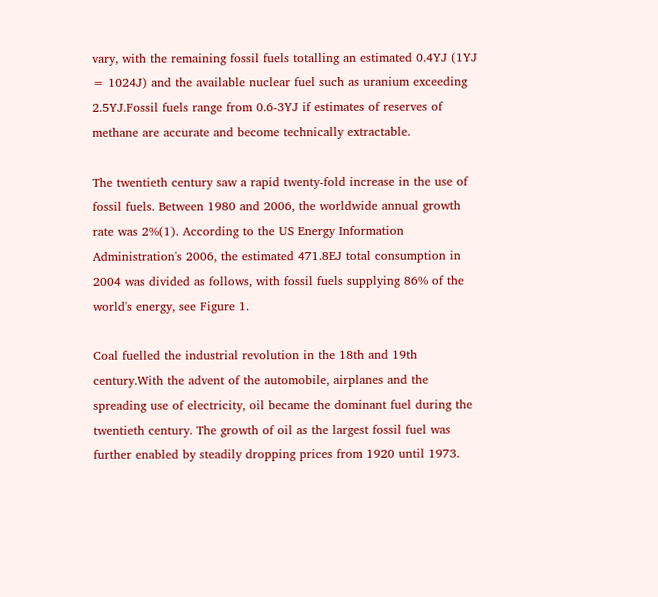vary, with the remaining fossil fuels totalling an estimated 0.4YJ (1YJ = 1024J) and the available nuclear fuel such as uranium exceeding 2.5YJ.Fossil fuels range from 0.6-3YJ if estimates of reserves of methane are accurate and become technically extractable.

The twentieth century saw a rapid twenty-fold increase in the use of fossil fuels. Between 1980 and 2006, the worldwide annual growth rate was 2%(1). According to the US Energy Information Administration's 2006, the estimated 471.8EJ total consumption in 2004 was divided as follows, with fossil fuels supplying 86% of the world's energy, see Figure 1.

Coal fuelled the industrial revolution in the 18th and 19th century.With the advent of the automobile, airplanes and the spreading use of electricity, oil became the dominant fuel during the twentieth century. The growth of oil as the largest fossil fuel was further enabled by steadily dropping prices from 1920 until 1973.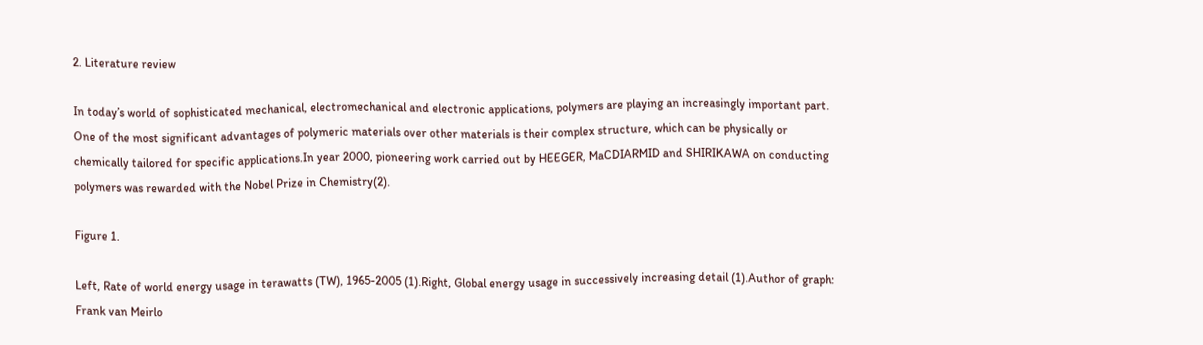2. Literature review

In today’s world of sophisticated mechanical, electromechanical and electronic applications, polymers are playing an increasingly important part. One of the most significant advantages of polymeric materials over other materials is their complex structure, which can be physically or chemically tailored for specific applications.In year 2000, pioneering work carried out by HEEGER, MaCDIARMID and SHIRIKAWA on conducting polymers was rewarded with the Nobel Prize in Chemistry(2).

Figure 1.

Left, Rate of world energy usage in terawatts (TW), 1965-2005 (1).Right, Global energy usage in successively increasing detail (1).Author of graph: Frank van Meirlo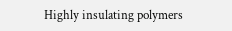Highly insulating polymers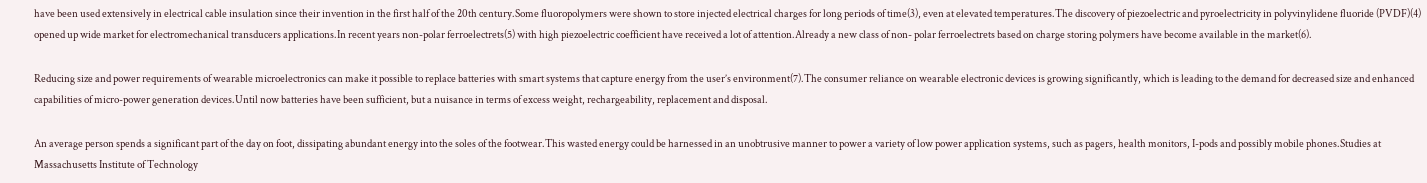have been used extensively in electrical cable insulation since their invention in the first half of the 20th century.Some fluoropolymers were shown to store injected electrical charges for long periods of time(3), even at elevated temperatures.The discovery of piezoelectric and pyroelectricity in polyvinylidene fluoride (PVDF)(4) opened up wide market for electromechanical transducers applications.In recent years non-polar ferroelectrets(5) with high piezoelectric coefficient have received a lot of attention.Already a new class of non- polar ferroelectrets based on charge storing polymers have become available in the market(6).

Reducing size and power requirements of wearable microelectronics can make it possible to replace batteries with smart systems that capture energy from the user’s environment(7).The consumer reliance on wearable electronic devices is growing significantly, which is leading to the demand for decreased size and enhanced capabilities of micro-power generation devices.Until now batteries have been sufficient, but a nuisance in terms of excess weight, rechargeability, replacement and disposal.

An average person spends a significant part of the day on foot, dissipating abundant energy into the soles of the footwear.This wasted energy could be harnessed in an unobtrusive manner to power a variety of low power application systems, such as pagers, health monitors, I-pods and possibly mobile phones.Studies at Massachusetts Institute of Technology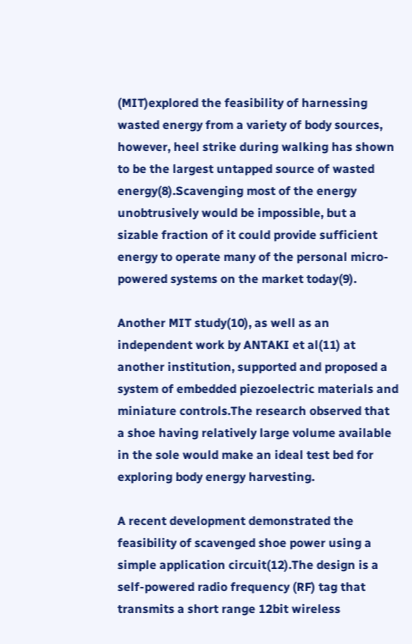(MIT)explored the feasibility of harnessing wasted energy from a variety of body sources, however, heel strike during walking has shown to be the largest untapped source of wasted energy(8).Scavenging most of the energy unobtrusively would be impossible, but a sizable fraction of it could provide sufficient energy to operate many of the personal micro-powered systems on the market today(9).

Another MIT study(10), as well as an independent work by ANTAKI et al(11) at another institution, supported and proposed a system of embedded piezoelectric materials and miniature controls.The research observed that a shoe having relatively large volume available in the sole would make an ideal test bed for exploring body energy harvesting.

A recent development demonstrated the feasibility of scavenged shoe power using a simple application circuit(12).The design is a self-powered radio frequency (RF) tag that transmits a short range 12bit wireless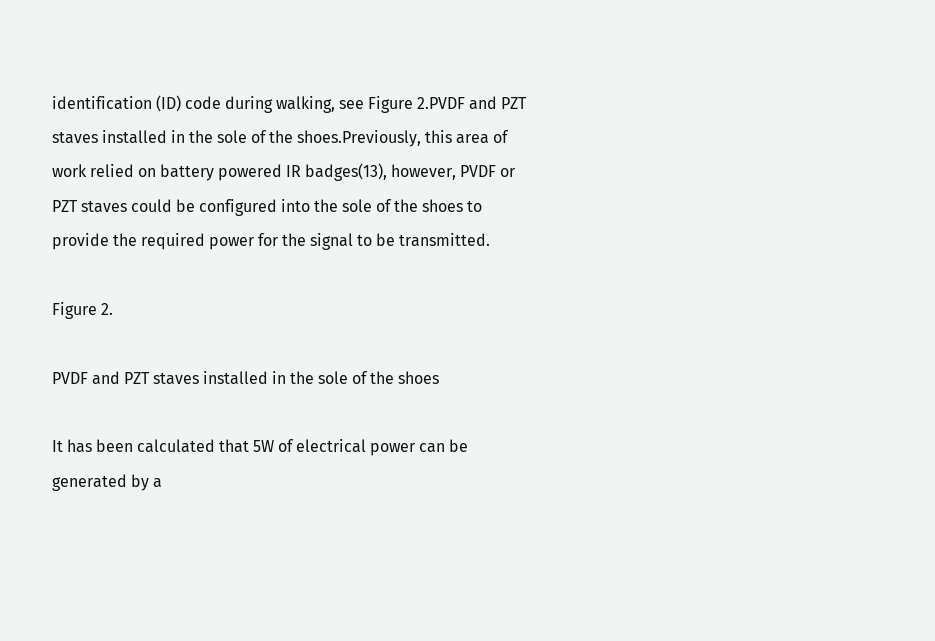identification (ID) code during walking, see Figure 2.PVDF and PZT staves installed in the sole of the shoes.Previously, this area of work relied on battery powered IR badges(13), however, PVDF or PZT staves could be configured into the sole of the shoes to provide the required power for the signal to be transmitted.

Figure 2.

PVDF and PZT staves installed in the sole of the shoes

It has been calculated that 5W of electrical power can be generated by a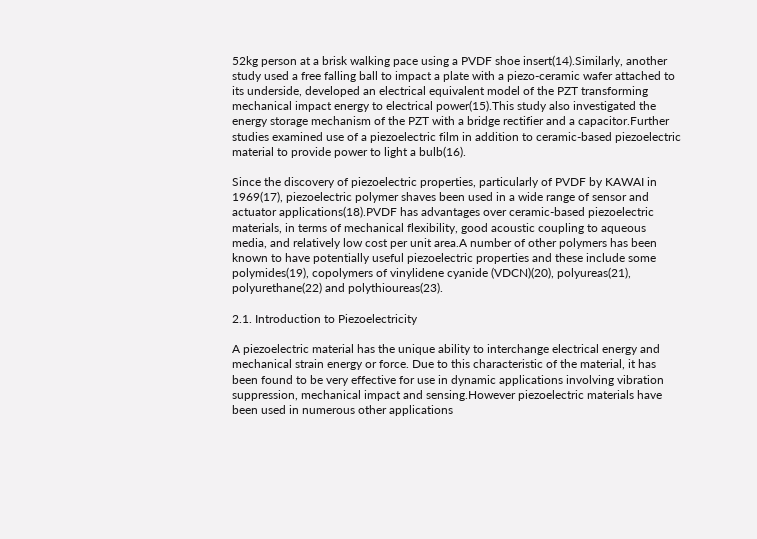52kg person at a brisk walking pace using a PVDF shoe insert(14).Similarly, another study used a free falling ball to impact a plate with a piezo-ceramic wafer attached to its underside, developed an electrical equivalent model of the PZT transforming mechanical impact energy to electrical power(15).This study also investigated the energy storage mechanism of the PZT with a bridge rectifier and a capacitor.Further studies examined use of a piezoelectric film in addition to ceramic-based piezoelectric material to provide power to light a bulb(16).

Since the discovery of piezoelectric properties, particularly of PVDF by KAWAI in 1969(17), piezoelectric polymer shaves been used in a wide range of sensor and actuator applications(18).PVDF has advantages over ceramic-based piezoelectric materials, in terms of mechanical flexibility, good acoustic coupling to aqueous media, and relatively low cost per unit area.A number of other polymers has been known to have potentially useful piezoelectric properties and these include some polymides(19), copolymers of vinylidene cyanide (VDCN)(20), polyureas(21), polyurethane(22) and polythioureas(23).

2.1. Introduction to Piezoelectricity

A piezoelectric material has the unique ability to interchange electrical energy and mechanical strain energy or force. Due to this characteristic of the material, it has been found to be very effective for use in dynamic applications involving vibration suppression, mechanical impact and sensing.However piezoelectric materials have been used in numerous other applications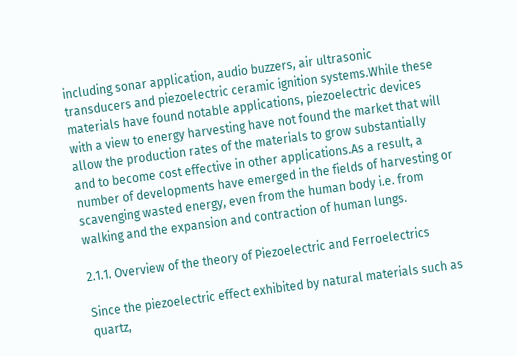including sonar application, audio buzzers, air ultrasonic transducers and piezoelectric ceramic ignition systems.While these materials have found notable applications, piezoelectric devices with a view to energy harvesting have not found the market that will allow the production rates of the materials to grow substantially and to become cost effective in other applications.As a result, a number of developments have emerged in the fields of harvesting or scavenging wasted energy, even from the human body i.e. from walking and the expansion and contraction of human lungs.

2.1.1. Overview of the theory of Piezoelectric and Ferroelectrics

Since the piezoelectric effect exhibited by natural materials such as quartz,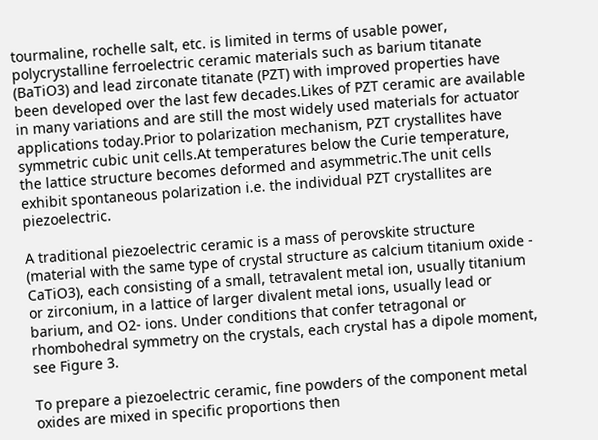tourmaline, rochelle salt, etc. is limited in terms of usable power, polycrystalline ferroelectric ceramic materials such as barium titanate (BaTiO3) and lead zirconate titanate (PZT) with improved properties have been developed over the last few decades.Likes of PZT ceramic are available in many variations and are still the most widely used materials for actuator applications today.Prior to polarization mechanism, PZT crystallites have symmetric cubic unit cells.At temperatures below the Curie temperature, the lattice structure becomes deformed and asymmetric.The unit cells exhibit spontaneous polarization i.e. the individual PZT crystallites are piezoelectric.

A traditional piezoelectric ceramic is a mass of perovskite structure (material with the same type of crystal structure as calcium titanium oxide - CaTiO3), each consisting of a small, tetravalent metal ion, usually titanium or zirconium, in a lattice of larger divalent metal ions, usually lead or barium, and O2- ions. Under conditions that confer tetragonal or rhombohedral symmetry on the crystals, each crystal has a dipole moment, see Figure 3.

To prepare a piezoelectric ceramic, fine powders of the component metal oxides are mixed in specific proportions then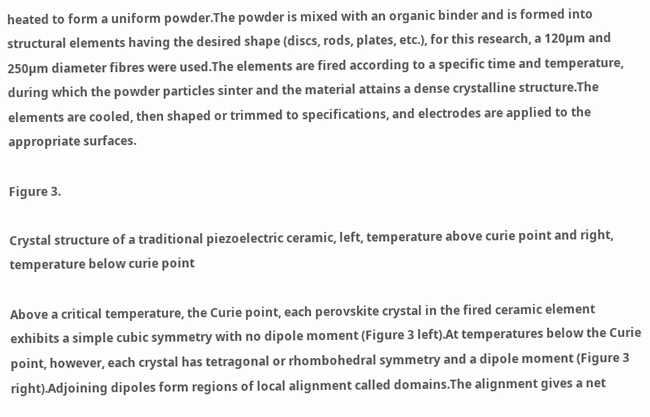heated to form a uniform powder.The powder is mixed with an organic binder and is formed into structural elements having the desired shape (discs, rods, plates, etc.), for this research, a 120µm and 250µm diameter fibres were used.The elements are fired according to a specific time and temperature, during which the powder particles sinter and the material attains a dense crystalline structure.The elements are cooled, then shaped or trimmed to specifications, and electrodes are applied to the appropriate surfaces.

Figure 3.

Crystal structure of a traditional piezoelectric ceramic, left, temperature above curie point and right, temperature below curie point

Above a critical temperature, the Curie point, each perovskite crystal in the fired ceramic element exhibits a simple cubic symmetry with no dipole moment (Figure 3 left).At temperatures below the Curie point, however, each crystal has tetragonal or rhombohedral symmetry and a dipole moment (Figure 3 right).Adjoining dipoles form regions of local alignment called domains.The alignment gives a net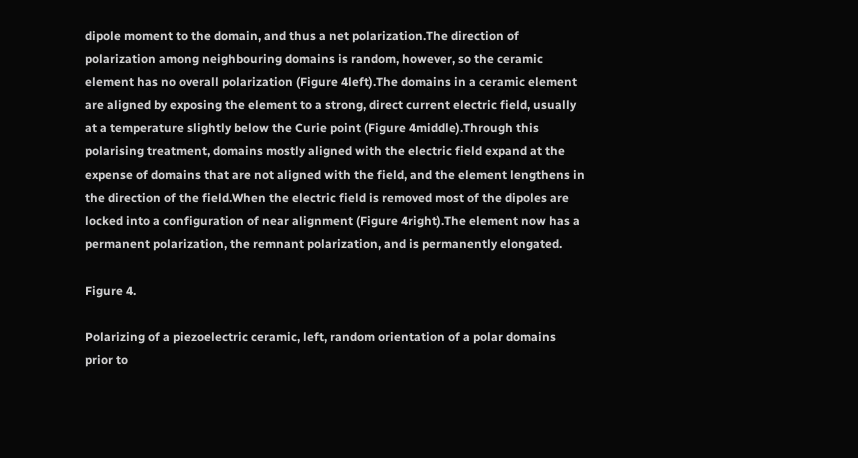dipole moment to the domain, and thus a net polarization.The direction of polarization among neighbouring domains is random, however, so the ceramic element has no overall polarization (Figure 4left).The domains in a ceramic element are aligned by exposing the element to a strong, direct current electric field, usually at a temperature slightly below the Curie point (Figure 4middle).Through this polarising treatment, domains mostly aligned with the electric field expand at the expense of domains that are not aligned with the field, and the element lengthens in the direction of the field.When the electric field is removed most of the dipoles are locked into a configuration of near alignment (Figure 4right).The element now has a permanent polarization, the remnant polarization, and is permanently elongated.

Figure 4.

Polarizing of a piezoelectric ceramic, left, random orientation of a polar domains prior to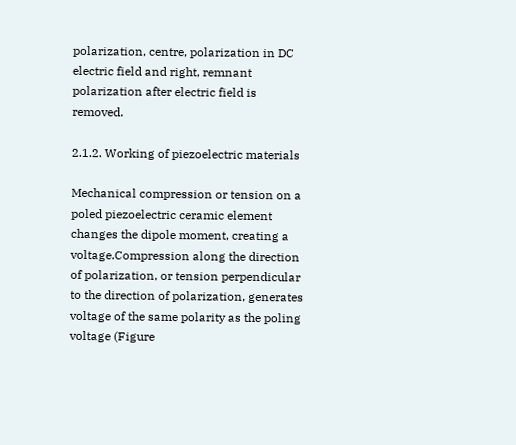polarization, centre, polarization in DC electric field and right, remnant polarization after electric field is removed.

2.1.2. Working of piezoelectric materials

Mechanical compression or tension on a poled piezoelectric ceramic element changes the dipole moment, creating a voltage.Compression along the direction of polarization, or tension perpendicular to the direction of polarization, generates voltage of the same polarity as the poling voltage (Figure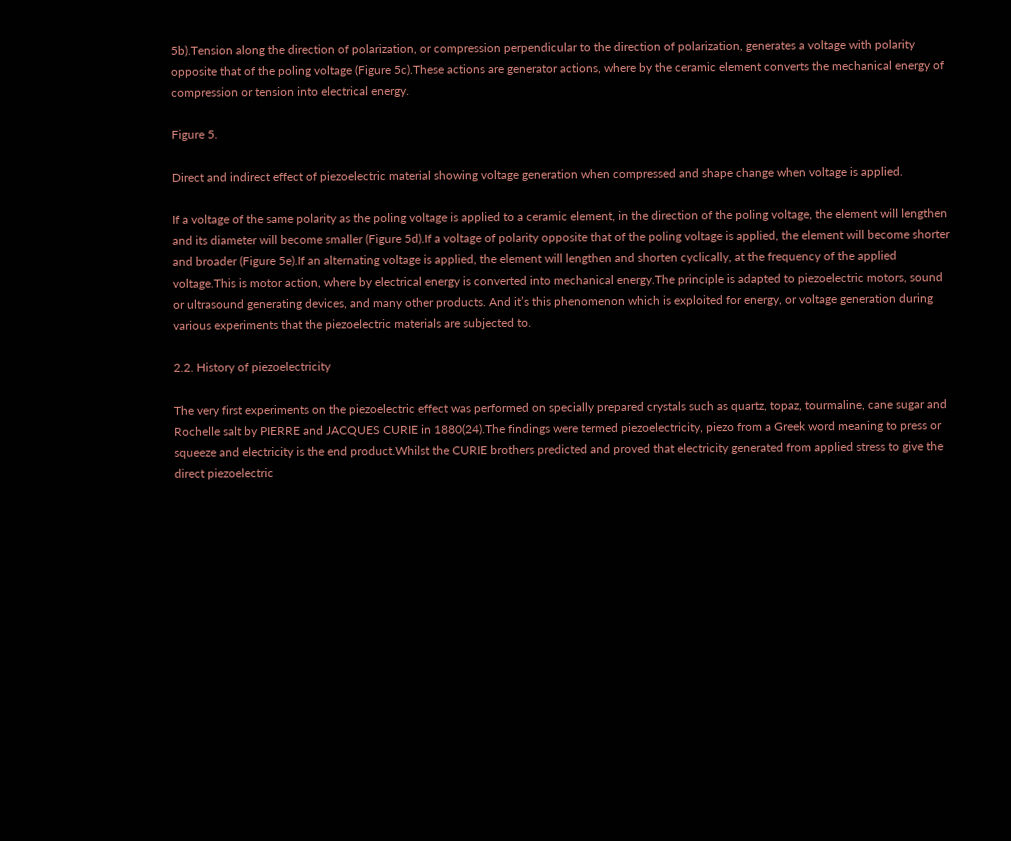5b).Tension along the direction of polarization, or compression perpendicular to the direction of polarization, generates a voltage with polarity opposite that of the poling voltage (Figure 5c).These actions are generator actions, where by the ceramic element converts the mechanical energy of compression or tension into electrical energy.

Figure 5.

Direct and indirect effect of piezoelectric material showing voltage generation when compressed and shape change when voltage is applied.

If a voltage of the same polarity as the poling voltage is applied to a ceramic element, in the direction of the poling voltage, the element will lengthen and its diameter will become smaller (Figure 5d).If a voltage of polarity opposite that of the poling voltage is applied, the element will become shorter and broader (Figure 5e).If an alternating voltage is applied, the element will lengthen and shorten cyclically, at the frequency of the applied voltage.This is motor action, where by electrical energy is converted into mechanical energy.The principle is adapted to piezoelectric motors, sound or ultrasound generating devices, and many other products. And it’s this phenomenon which is exploited for energy, or voltage generation during various experiments that the piezoelectric materials are subjected to.

2.2. History of piezoelectricity

The very first experiments on the piezoelectric effect was performed on specially prepared crystals such as quartz, topaz, tourmaline, cane sugar and Rochelle salt by PIERRE and JACQUES CURIE in 1880(24).The findings were termed piezoelectricity, piezo from a Greek word meaning to press or squeeze and electricity is the end product.Whilst the CURIE brothers predicted and proved that electricity generated from applied stress to give the direct piezoelectric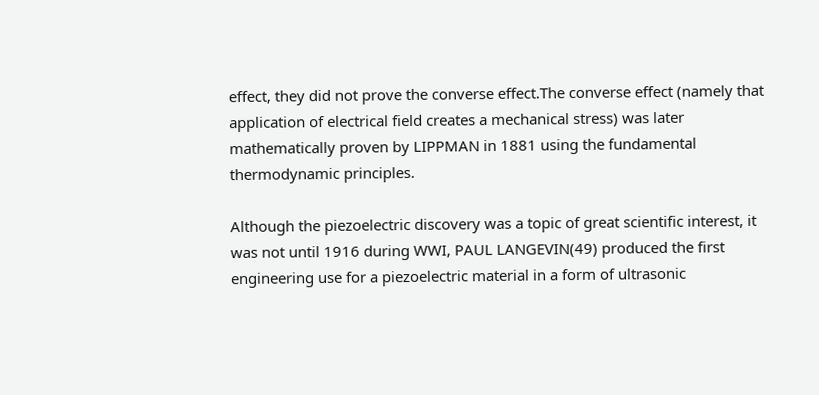effect, they did not prove the converse effect.The converse effect (namely that application of electrical field creates a mechanical stress) was later mathematically proven by LIPPMAN in 1881 using the fundamental thermodynamic principles.

Although the piezoelectric discovery was a topic of great scientific interest, it was not until 1916 during WWI, PAUL LANGEVIN(49) produced the first engineering use for a piezoelectric material in a form of ultrasonic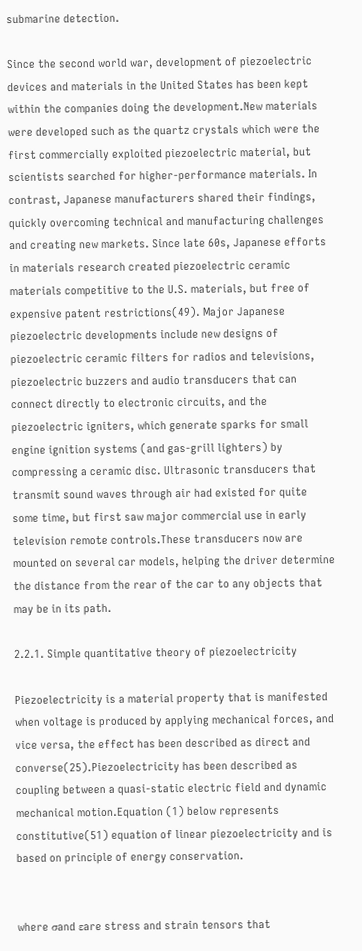submarine detection.

Since the second world war, development of piezoelectric devices and materials in the United States has been kept within the companies doing the development.New materials were developed such as the quartz crystals which were the first commercially exploited piezoelectric material, but scientists searched for higher-performance materials. In contrast, Japanese manufacturers shared their findings, quickly overcoming technical and manufacturing challenges and creating new markets. Since late 60s, Japanese efforts in materials research created piezoelectric ceramic materials competitive to the U.S. materials, but free of expensive patent restrictions(49). Major Japanese piezoelectric developments include new designs of piezoelectric ceramic filters for radios and televisions, piezoelectric buzzers and audio transducers that can connect directly to electronic circuits, and the piezoelectric igniters, which generate sparks for small engine ignition systems (and gas-grill lighters) by compressing a ceramic disc. Ultrasonic transducers that transmit sound waves through air had existed for quite some time, but first saw major commercial use in early television remote controls.These transducers now are mounted on several car models, helping the driver determine the distance from the rear of the car to any objects that may be in its path.

2.2.1. Simple quantitative theory of piezoelectricity

Piezoelectricity is a material property that is manifested when voltage is produced by applying mechanical forces, and vice versa, the effect has been described as direct and converse(25).Piezoelectricity has been described as coupling between a quasi-static electric field and dynamic mechanical motion.Equation (1) below represents constitutive(51) equation of linear piezoelectricity and is based on principle of energy conservation.


where σand εare stress and strain tensors that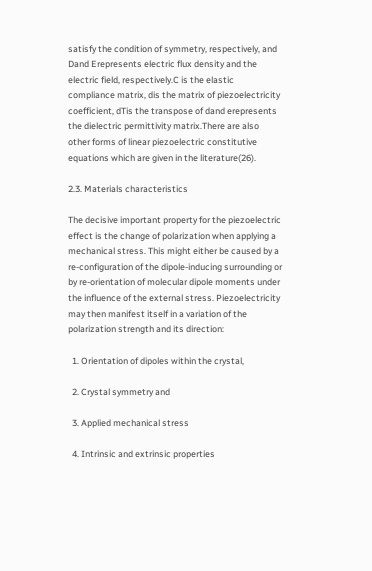satisfy the condition of symmetry, respectively, and Dand Erepresents electric flux density and the electric field, respectively.C is the elastic compliance matrix, dis the matrix of piezoelectricity coefficient, dTis the transpose of dand erepresents the dielectric permittivity matrix.There are also other forms of linear piezoelectric constitutive equations which are given in the literature(26).

2.3. Materials characteristics

The decisive important property for the piezoelectric effect is the change of polarization when applying a mechanical stress. This might either be caused by a re-configuration of the dipole-inducing surrounding or by re-orientation of molecular dipole moments under the influence of the external stress. Piezoelectricity may then manifest itself in a variation of the polarization strength and its direction:

  1. Orientation of dipoles within the crystal,

  2. Crystal symmetry and

  3. Applied mechanical stress

  4. Intrinsic and extrinsic properties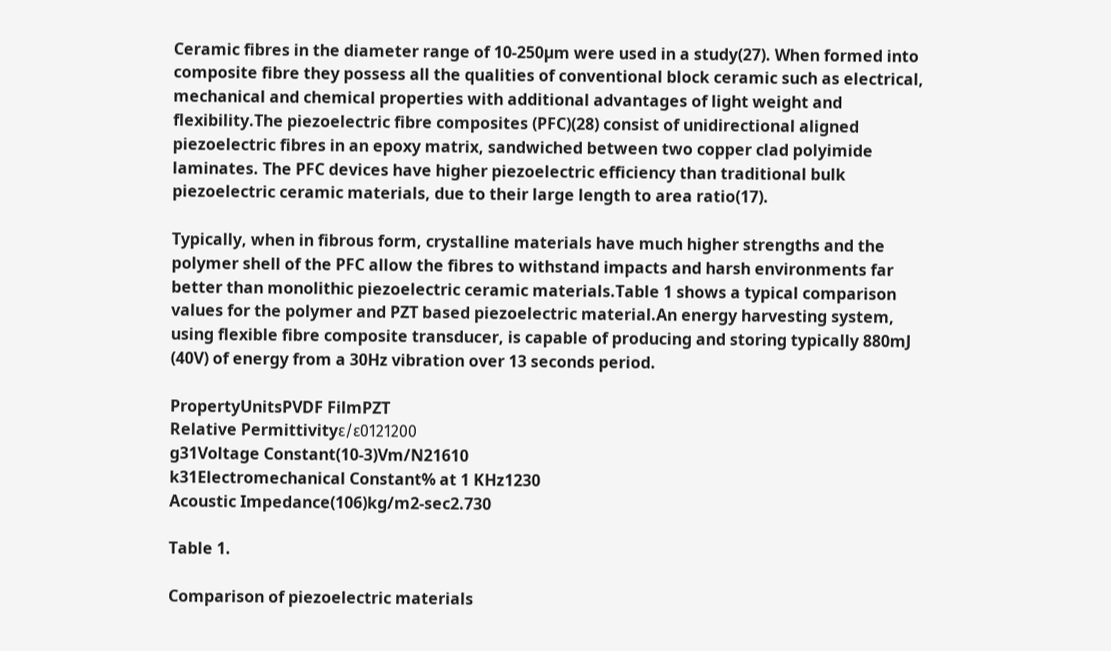Ceramic fibres in the diameter range of 10-250µm were used in a study(27). When formed into composite fibre they possess all the qualities of conventional block ceramic such as electrical, mechanical and chemical properties with additional advantages of light weight and flexibility.The piezoelectric fibre composites (PFC)(28) consist of unidirectional aligned piezoelectric fibres in an epoxy matrix, sandwiched between two copper clad polyimide laminates. The PFC devices have higher piezoelectric efficiency than traditional bulk piezoelectric ceramic materials, due to their large length to area ratio(17).

Typically, when in fibrous form, crystalline materials have much higher strengths and the polymer shell of the PFC allow the fibres to withstand impacts and harsh environments far better than monolithic piezoelectric ceramic materials.Table 1 shows a typical comparison values for the polymer and PZT based piezoelectric material.An energy harvesting system, using flexible fibre composite transducer, is capable of producing and storing typically 880mJ (40V) of energy from a 30Hz vibration over 13 seconds period.

PropertyUnitsPVDF FilmPZT
Relative Permittivityε/ε0121200
g31Voltage Constant(10-3)Vm/N21610
k31Electromechanical Constant% at 1 KHz1230
Acoustic Impedance(106)kg/m2-sec2.730

Table 1.

Comparison of piezoelectric materials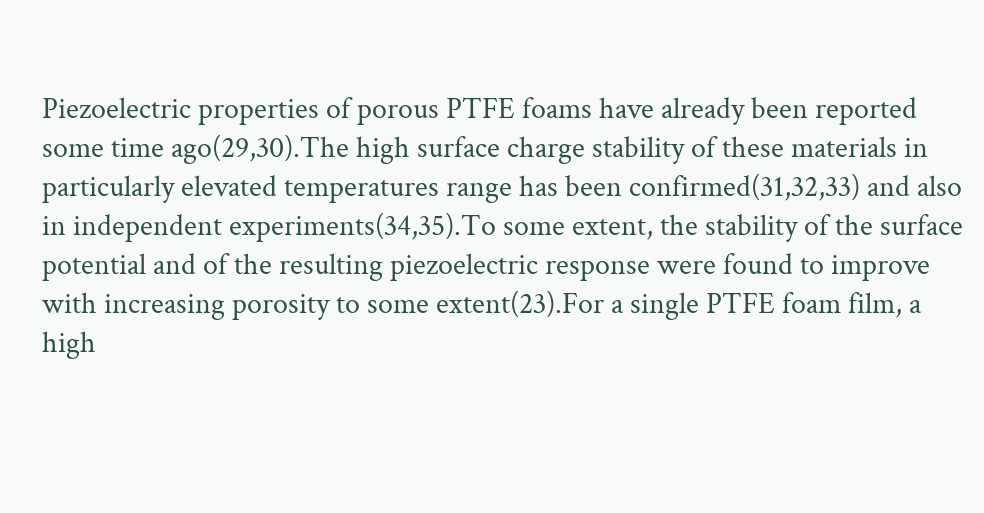Piezoelectric properties of porous PTFE foams have already been reported some time ago(29,30).The high surface charge stability of these materials in particularly elevated temperatures range has been confirmed(31,32,33) and also in independent experiments(34,35).To some extent, the stability of the surface potential and of the resulting piezoelectric response were found to improve with increasing porosity to some extent(23).For a single PTFE foam film, a high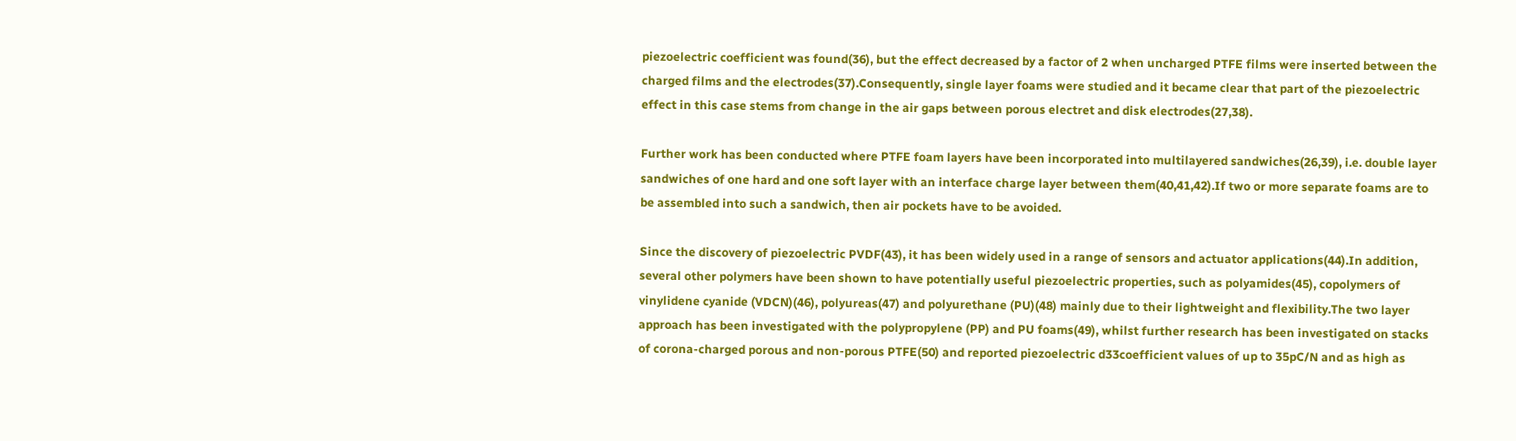piezoelectric coefficient was found(36), but the effect decreased by a factor of 2 when uncharged PTFE films were inserted between the charged films and the electrodes(37).Consequently, single layer foams were studied and it became clear that part of the piezoelectric effect in this case stems from change in the air gaps between porous electret and disk electrodes(27,38).

Further work has been conducted where PTFE foam layers have been incorporated into multilayered sandwiches(26,39), i.e. double layer sandwiches of one hard and one soft layer with an interface charge layer between them(40,41,42).If two or more separate foams are to be assembled into such a sandwich, then air pockets have to be avoided.

Since the discovery of piezoelectric PVDF(43), it has been widely used in a range of sensors and actuator applications(44).In addition, several other polymers have been shown to have potentially useful piezoelectric properties, such as polyamides(45), copolymers of vinylidene cyanide (VDCN)(46), polyureas(47) and polyurethane (PU)(48) mainly due to their lightweight and flexibility.The two layer approach has been investigated with the polypropylene (PP) and PU foams(49), whilst further research has been investigated on stacks of corona-charged porous and non-porous PTFE(50) and reported piezoelectric d33coefficient values of up to 35pC/N and as high as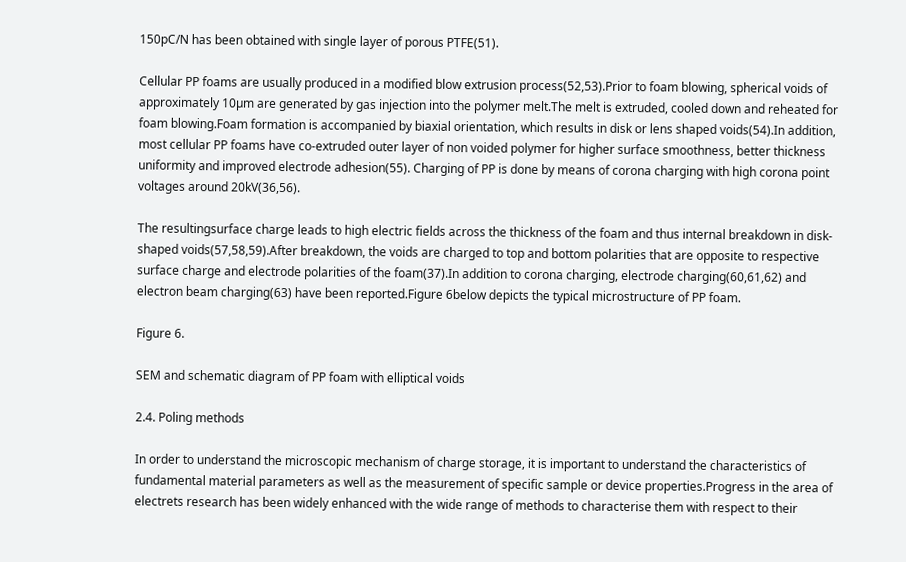150pC/N has been obtained with single layer of porous PTFE(51).

Cellular PP foams are usually produced in a modified blow extrusion process(52,53).Prior to foam blowing, spherical voids of approximately 10µm are generated by gas injection into the polymer melt.The melt is extruded, cooled down and reheated for foam blowing.Foam formation is accompanied by biaxial orientation, which results in disk or lens shaped voids(54).In addition, most cellular PP foams have co-extruded outer layer of non voided polymer for higher surface smoothness, better thickness uniformity and improved electrode adhesion(55). Charging of PP is done by means of corona charging with high corona point voltages around 20kV(36,56).

The resultingsurface charge leads to high electric fields across the thickness of the foam and thus internal breakdown in disk-shaped voids(57,58,59).After breakdown, the voids are charged to top and bottom polarities that are opposite to respective surface charge and electrode polarities of the foam(37).In addition to corona charging, electrode charging(60,61,62) and electron beam charging(63) have been reported.Figure 6below depicts the typical microstructure of PP foam.

Figure 6.

SEM and schematic diagram of PP foam with elliptical voids

2.4. Poling methods

In order to understand the microscopic mechanism of charge storage, it is important to understand the characteristics of fundamental material parameters as well as the measurement of specific sample or device properties.Progress in the area of electrets research has been widely enhanced with the wide range of methods to characterise them with respect to their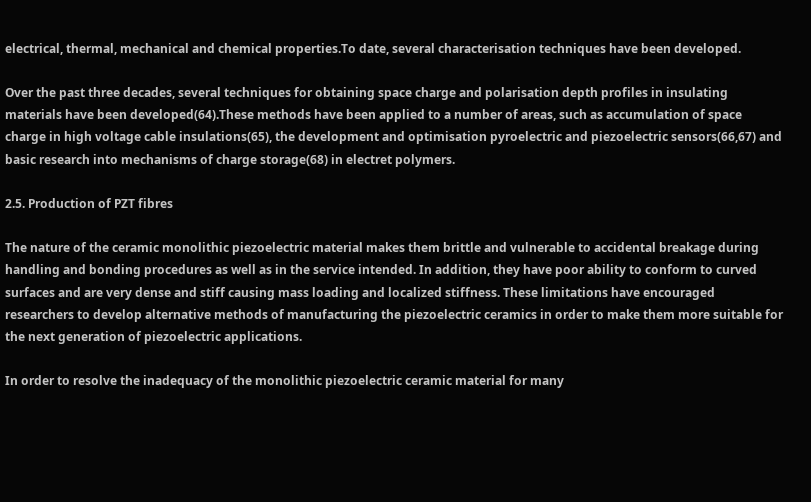electrical, thermal, mechanical and chemical properties.To date, several characterisation techniques have been developed.

Over the past three decades, several techniques for obtaining space charge and polarisation depth profiles in insulating materials have been developed(64).These methods have been applied to a number of areas, such as accumulation of space charge in high voltage cable insulations(65), the development and optimisation pyroelectric and piezoelectric sensors(66,67) and basic research into mechanisms of charge storage(68) in electret polymers.

2.5. Production of PZT fibres

The nature of the ceramic monolithic piezoelectric material makes them brittle and vulnerable to accidental breakage during handling and bonding procedures as well as in the service intended. In addition, they have poor ability to conform to curved surfaces and are very dense and stiff causing mass loading and localized stiffness. These limitations have encouraged researchers to develop alternative methods of manufacturing the piezoelectric ceramics in order to make them more suitable for the next generation of piezoelectric applications.

In order to resolve the inadequacy of the monolithic piezoelectric ceramic material for many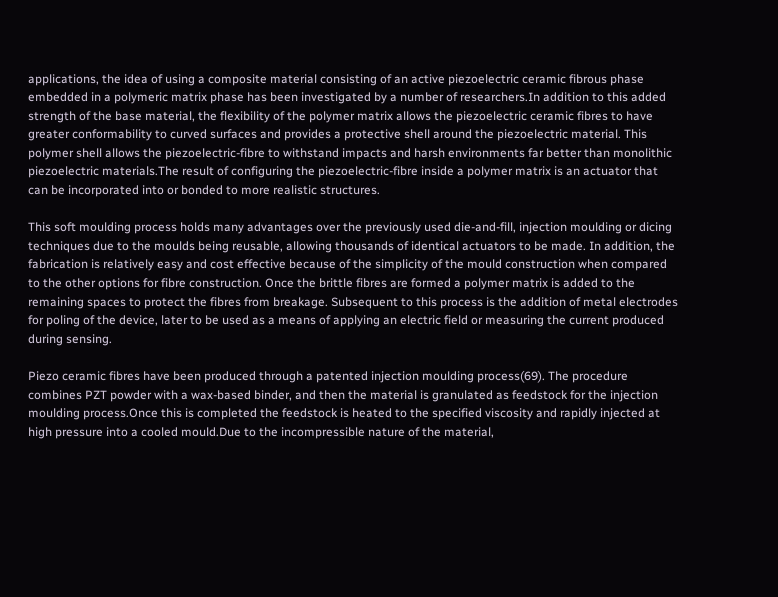applications, the idea of using a composite material consisting of an active piezoelectric ceramic fibrous phase embedded in a polymeric matrix phase has been investigated by a number of researchers.In addition to this added strength of the base material, the flexibility of the polymer matrix allows the piezoelectric ceramic fibres to have greater conformability to curved surfaces and provides a protective shell around the piezoelectric material. This polymer shell allows the piezoelectric-fibre to withstand impacts and harsh environments far better than monolithic piezoelectric materials.The result of configuring the piezoelectric-fibre inside a polymer matrix is an actuator that can be incorporated into or bonded to more realistic structures.

This soft moulding process holds many advantages over the previously used die-and-fill, injection moulding or dicing techniques due to the moulds being reusable, allowing thousands of identical actuators to be made. In addition, the fabrication is relatively easy and cost effective because of the simplicity of the mould construction when compared to the other options for fibre construction. Once the brittle fibres are formed a polymer matrix is added to the remaining spaces to protect the fibres from breakage. Subsequent to this process is the addition of metal electrodes for poling of the device, later to be used as a means of applying an electric field or measuring the current produced during sensing.

Piezo ceramic fibres have been produced through a patented injection moulding process(69). The procedure combines PZT powder with a wax-based binder, and then the material is granulated as feedstock for the injection moulding process.Once this is completed the feedstock is heated to the specified viscosity and rapidly injected at high pressure into a cooled mould.Due to the incompressible nature of the material,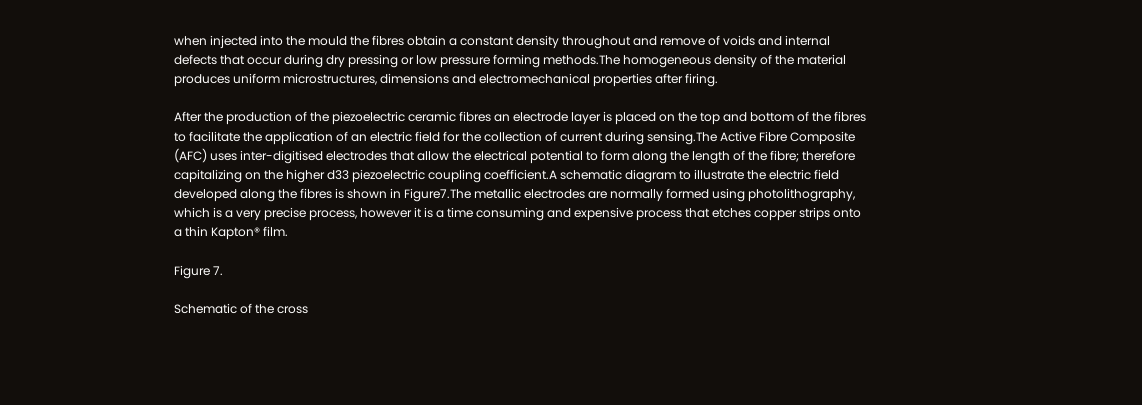when injected into the mould the fibres obtain a constant density throughout and remove of voids and internal defects that occur during dry pressing or low pressure forming methods.The homogeneous density of the material produces uniform microstructures, dimensions and electromechanical properties after firing.

After the production of the piezoelectric ceramic fibres an electrode layer is placed on the top and bottom of the fibres to facilitate the application of an electric field for the collection of current during sensing.The Active Fibre Composite (AFC) uses inter-digitised electrodes that allow the electrical potential to form along the length of the fibre; therefore capitalizing on the higher d33 piezoelectric coupling coefficient.A schematic diagram to illustrate the electric field developed along the fibres is shown in Figure7.The metallic electrodes are normally formed using photolithography, which is a very precise process, however it is a time consuming and expensive process that etches copper strips onto a thin Kapton® film.

Figure 7.

Schematic of the cross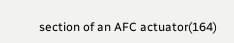section of an AFC actuator(164)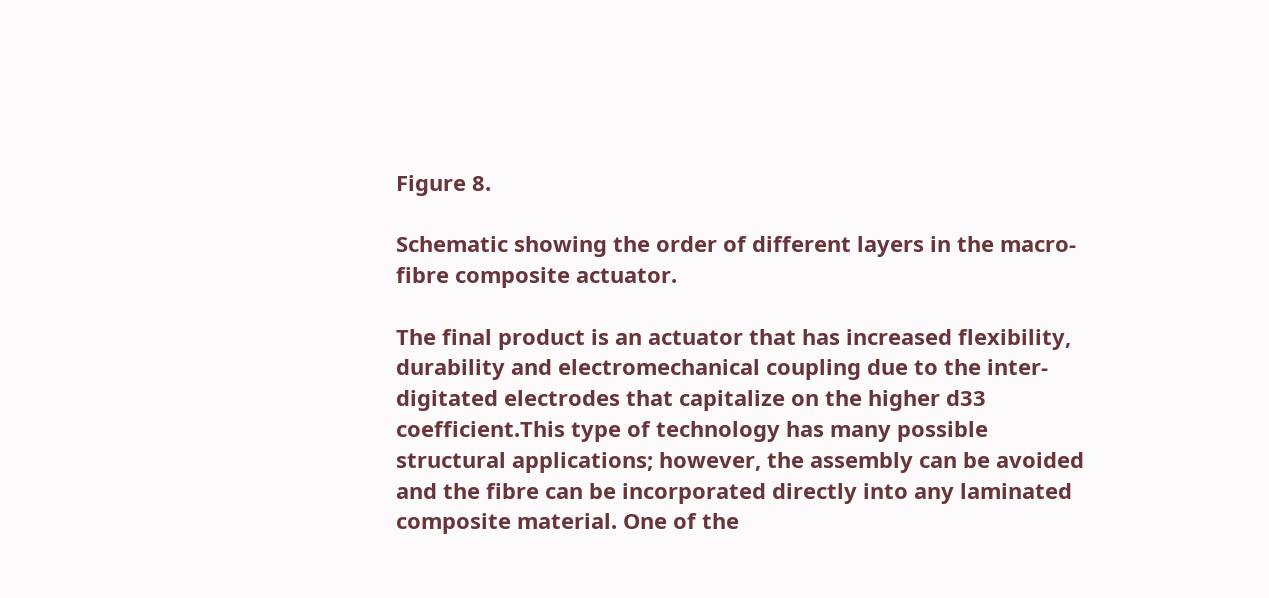Figure 8.

Schematic showing the order of different layers in the macro-fibre composite actuator.

The final product is an actuator that has increased flexibility, durability and electromechanical coupling due to the inter-digitated electrodes that capitalize on the higher d33 coefficient.This type of technology has many possible structural applications; however, the assembly can be avoided and the fibre can be incorporated directly into any laminated composite material. One of the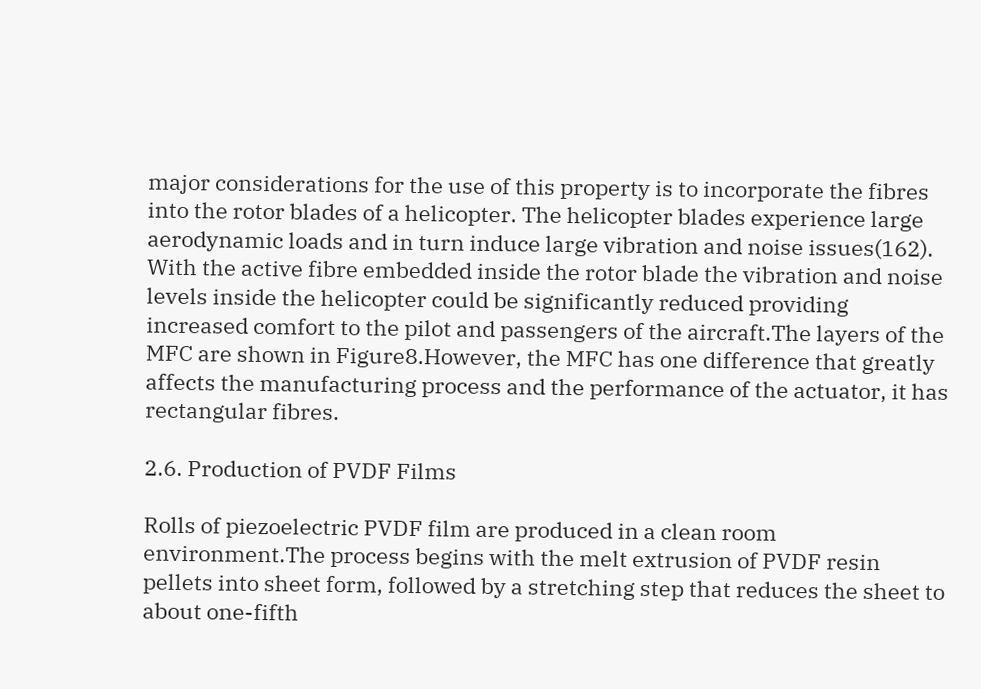major considerations for the use of this property is to incorporate the fibres into the rotor blades of a helicopter. The helicopter blades experience large aerodynamic loads and in turn induce large vibration and noise issues(162). With the active fibre embedded inside the rotor blade the vibration and noise levels inside the helicopter could be significantly reduced providing increased comfort to the pilot and passengers of the aircraft.The layers of the MFC are shown in Figure8.However, the MFC has one difference that greatly affects the manufacturing process and the performance of the actuator, it has rectangular fibres.

2.6. Production of PVDF Films

Rolls of piezoelectric PVDF film are produced in a clean room environment.The process begins with the melt extrusion of PVDF resin pellets into sheet form, followed by a stretching step that reduces the sheet to about one-fifth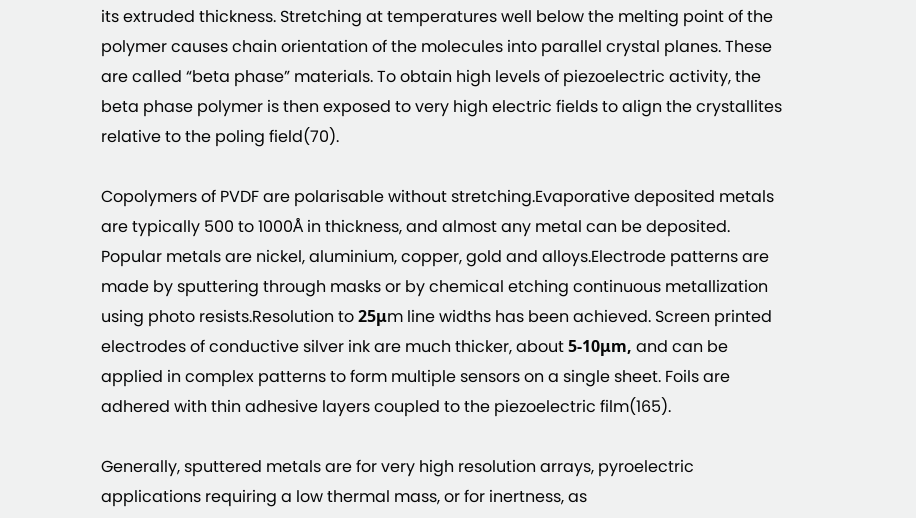its extruded thickness. Stretching at temperatures well below the melting point of the polymer causes chain orientation of the molecules into parallel crystal planes. These are called “beta phase” materials. To obtain high levels of piezoelectric activity, the beta phase polymer is then exposed to very high electric fields to align the crystallites relative to the poling field(70).

Copolymers of PVDF are polarisable without stretching.Evaporative deposited metals are typically 500 to 1000Å in thickness, and almost any metal can be deposited. Popular metals are nickel, aluminium, copper, gold and alloys.Electrode patterns are made by sputtering through masks or by chemical etching continuous metallization using photo resists.Resolution to 25μm line widths has been achieved. Screen printed electrodes of conductive silver ink are much thicker, about 5-10μm, and can be applied in complex patterns to form multiple sensors on a single sheet. Foils are adhered with thin adhesive layers coupled to the piezoelectric film(165).

Generally, sputtered metals are for very high resolution arrays, pyroelectric applications requiring a low thermal mass, or for inertness, as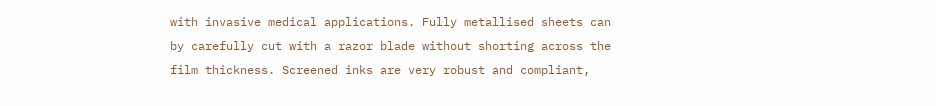with invasive medical applications. Fully metallised sheets can by carefully cut with a razor blade without shorting across the film thickness. Screened inks are very robust and compliant,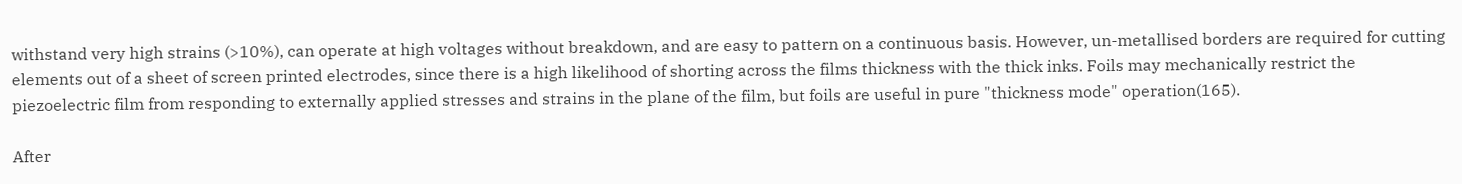withstand very high strains (>10%), can operate at high voltages without breakdown, and are easy to pattern on a continuous basis. However, un-metallised borders are required for cutting elements out of a sheet of screen printed electrodes, since there is a high likelihood of shorting across the films thickness with the thick inks. Foils may mechanically restrict the piezoelectric film from responding to externally applied stresses and strains in the plane of the film, but foils are useful in pure "thickness mode" operation(165).

After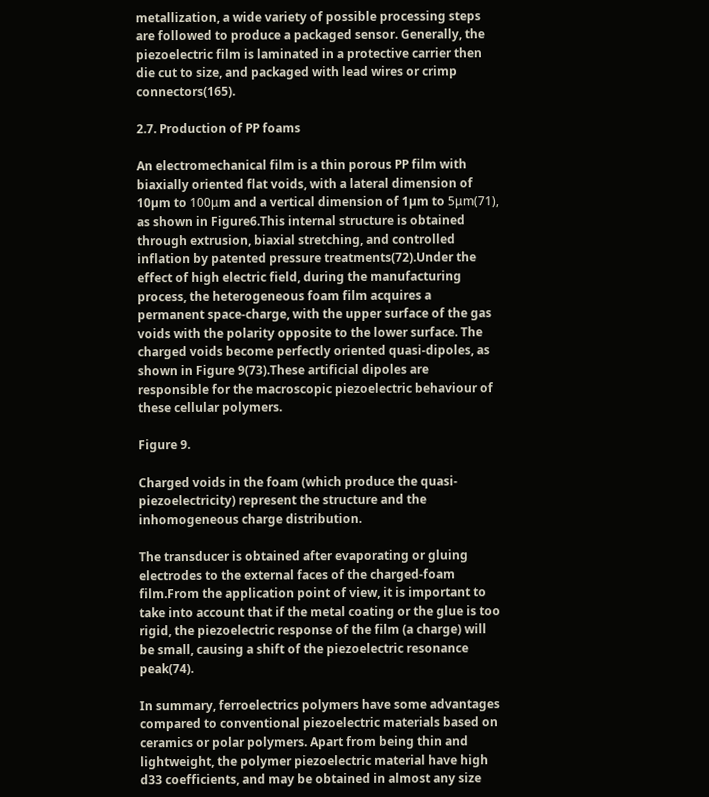metallization, a wide variety of possible processing steps are followed to produce a packaged sensor. Generally, the piezoelectric film is laminated in a protective carrier then die cut to size, and packaged with lead wires or crimp connectors(165).

2.7. Production of PP foams

An electromechanical film is a thin porous PP film with biaxially oriented flat voids, with a lateral dimension of 10µm to 100μm and a vertical dimension of 1µm to 5μm(71), as shown in Figure6.This internal structure is obtained through extrusion, biaxial stretching, and controlled inflation by patented pressure treatments(72).Under the effect of high electric field, during the manufacturing process, the heterogeneous foam film acquires a permanent space-charge, with the upper surface of the gas voids with the polarity opposite to the lower surface. The charged voids become perfectly oriented quasi-dipoles, as shown in Figure 9(73).These artificial dipoles are responsible for the macroscopic piezoelectric behaviour of these cellular polymers.

Figure 9.

Charged voids in the foam (which produce the quasi-piezoelectricity) represent the structure and the inhomogeneous charge distribution.

The transducer is obtained after evaporating or gluing electrodes to the external faces of the charged-foam film.From the application point of view, it is important to take into account that if the metal coating or the glue is too rigid, the piezoelectric response of the film (a charge) will be small, causing a shift of the piezoelectric resonance peak(74).

In summary, ferroelectrics polymers have some advantages compared to conventional piezoelectric materials based on ceramics or polar polymers. Apart from being thin and lightweight, the polymer piezoelectric material have high d33 coefficients, and may be obtained in almost any size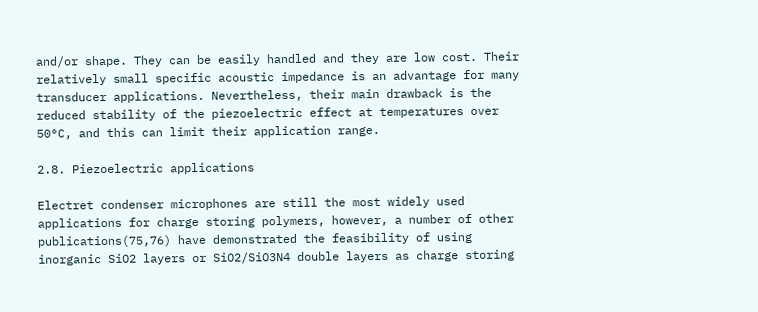and/or shape. They can be easily handled and they are low cost. Their relatively small specific acoustic impedance is an advantage for many transducer applications. Nevertheless, their main drawback is the reduced stability of the piezoelectric effect at temperatures over 50°C, and this can limit their application range.

2.8. Piezoelectric applications

Electret condenser microphones are still the most widely used applications for charge storing polymers, however, a number of other publications(75,76) have demonstrated the feasibility of using inorganic SiO2 layers or SiO2/SiO3N4 double layers as charge storing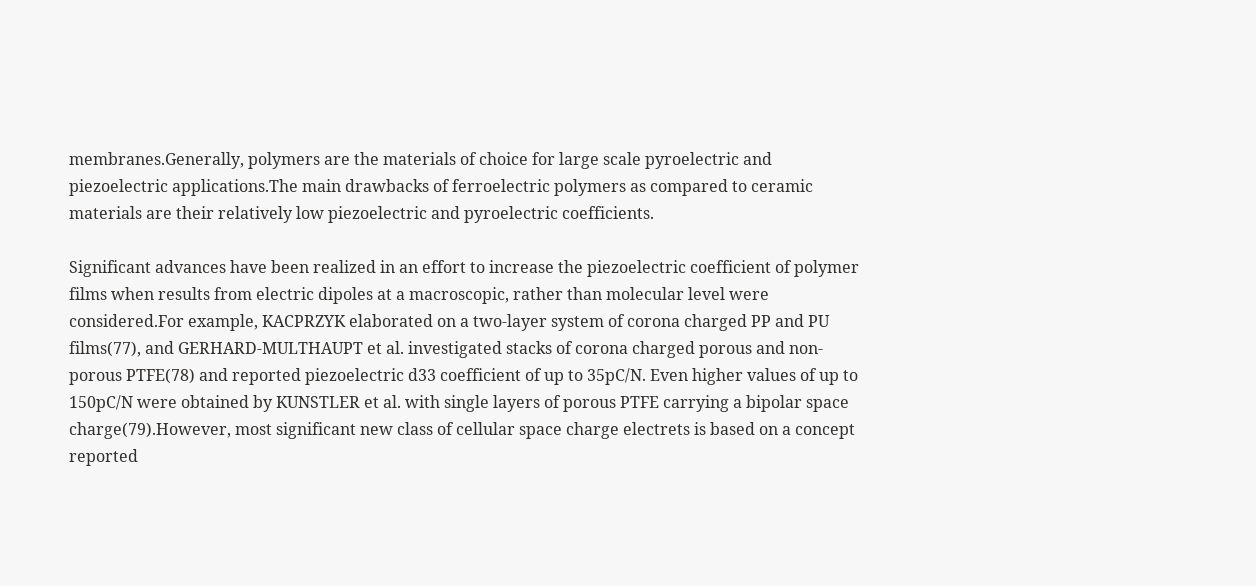membranes.Generally, polymers are the materials of choice for large scale pyroelectric and piezoelectric applications.The main drawbacks of ferroelectric polymers as compared to ceramic materials are their relatively low piezoelectric and pyroelectric coefficients.

Significant advances have been realized in an effort to increase the piezoelectric coefficient of polymer films when results from electric dipoles at a macroscopic, rather than molecular level were considered.For example, KACPRZYK elaborated on a two-layer system of corona charged PP and PU films(77), and GERHARD-MULTHAUPT et al. investigated stacks of corona charged porous and non-porous PTFE(78) and reported piezoelectric d33 coefficient of up to 35pC/N. Even higher values of up to 150pC/N were obtained by KUNSTLER et al. with single layers of porous PTFE carrying a bipolar space charge(79).However, most significant new class of cellular space charge electrets is based on a concept reported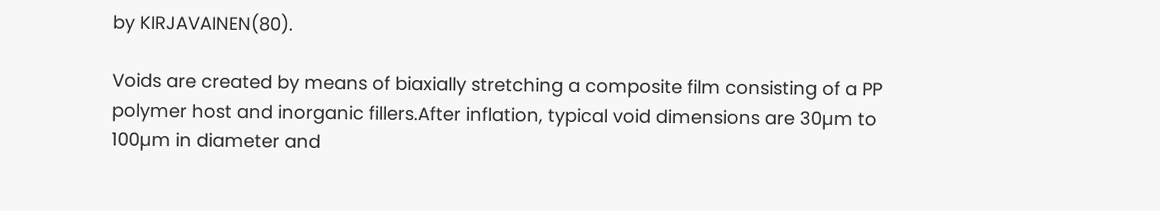by KIRJAVAINEN(80).

Voids are created by means of biaxially stretching a composite film consisting of a PP polymer host and inorganic fillers.After inflation, typical void dimensions are 30µm to 100µm in diameter and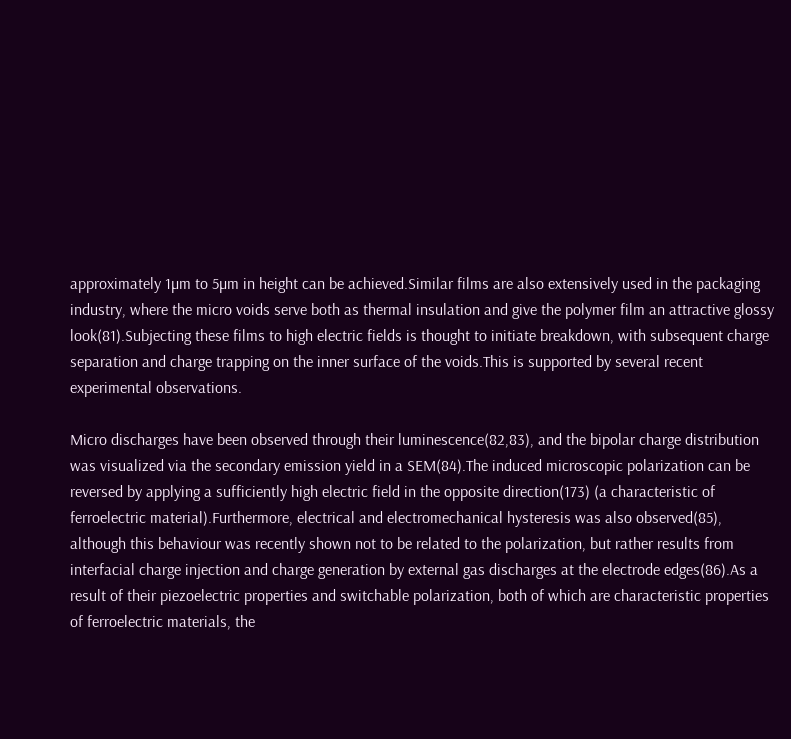approximately 1µm to 5µm in height can be achieved.Similar films are also extensively used in the packaging industry, where the micro voids serve both as thermal insulation and give the polymer film an attractive glossy look(81).Subjecting these films to high electric fields is thought to initiate breakdown, with subsequent charge separation and charge trapping on the inner surface of the voids.This is supported by several recent experimental observations.

Micro discharges have been observed through their luminescence(82,83), and the bipolar charge distribution was visualized via the secondary emission yield in a SEM(84).The induced microscopic polarization can be reversed by applying a sufficiently high electric field in the opposite direction(173) (a characteristic of ferroelectric material).Furthermore, electrical and electromechanical hysteresis was also observed(85), although this behaviour was recently shown not to be related to the polarization, but rather results from interfacial charge injection and charge generation by external gas discharges at the electrode edges(86).As a result of their piezoelectric properties and switchable polarization, both of which are characteristic properties of ferroelectric materials, the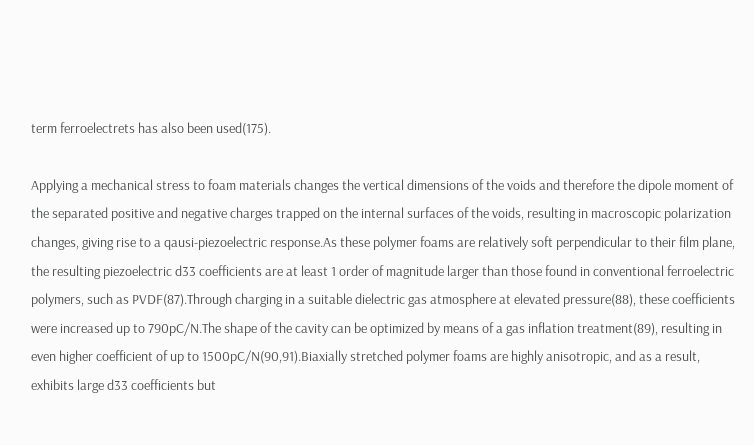term ferroelectrets has also been used(175).

Applying a mechanical stress to foam materials changes the vertical dimensions of the voids and therefore the dipole moment of the separated positive and negative charges trapped on the internal surfaces of the voids, resulting in macroscopic polarization changes, giving rise to a qausi-piezoelectric response.As these polymer foams are relatively soft perpendicular to their film plane, the resulting piezoelectric d33 coefficients are at least 1 order of magnitude larger than those found in conventional ferroelectric polymers, such as PVDF(87).Through charging in a suitable dielectric gas atmosphere at elevated pressure(88), these coefficients were increased up to 790pC/N.The shape of the cavity can be optimized by means of a gas inflation treatment(89), resulting in even higher coefficient of up to 1500pC/N(90,91).Biaxially stretched polymer foams are highly anisotropic, and as a result, exhibits large d33 coefficients but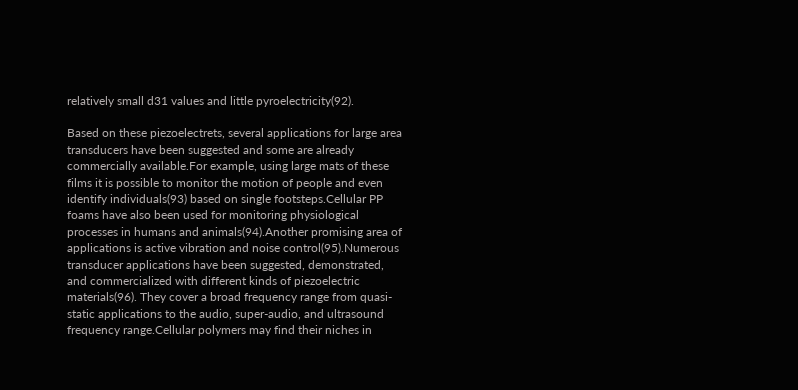relatively small d31 values and little pyroelectricity(92).

Based on these piezoelectrets, several applications for large area transducers have been suggested and some are already commercially available.For example, using large mats of these films it is possible to monitor the motion of people and even identify individuals(93) based on single footsteps.Cellular PP foams have also been used for monitoring physiological processes in humans and animals(94).Another promising area of applications is active vibration and noise control(95).Numerous transducer applications have been suggested, demonstrated, and commercialized with different kinds of piezoelectric materials(96). They cover a broad frequency range from quasi-static applications to the audio, super-audio, and ultrasound frequency range.Cellular polymers may find their niches in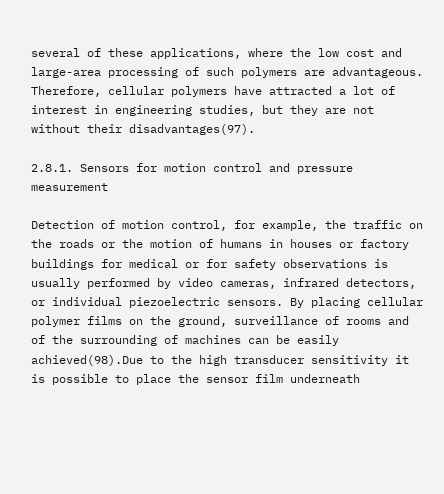several of these applications, where the low cost and large-area processing of such polymers are advantageous. Therefore, cellular polymers have attracted a lot of interest in engineering studies, but they are not without their disadvantages(97).

2.8.1. Sensors for motion control and pressure measurement

Detection of motion control, for example, the traffic on the roads or the motion of humans in houses or factory buildings for medical or for safety observations is usually performed by video cameras, infrared detectors, or individual piezoelectric sensors. By placing cellular polymer films on the ground, surveillance of rooms and of the surrounding of machines can be easily achieved(98).Due to the high transducer sensitivity it is possible to place the sensor film underneath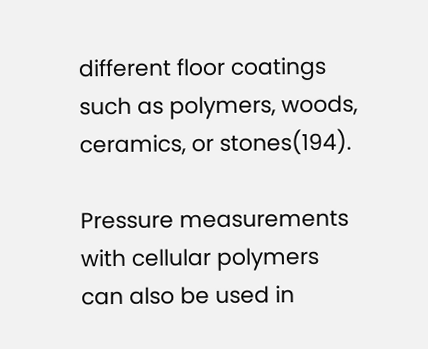different floor coatings such as polymers, woods, ceramics, or stones(194).

Pressure measurements with cellular polymers can also be used in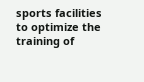sports facilities to optimize the training of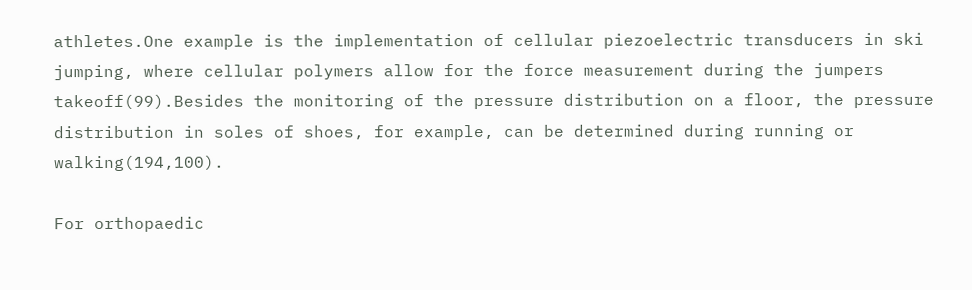athletes.One example is the implementation of cellular piezoelectric transducers in ski jumping, where cellular polymers allow for the force measurement during the jumpers takeoff(99).Besides the monitoring of the pressure distribution on a floor, the pressure distribution in soles of shoes, for example, can be determined during running or walking(194,100).

For orthopaedic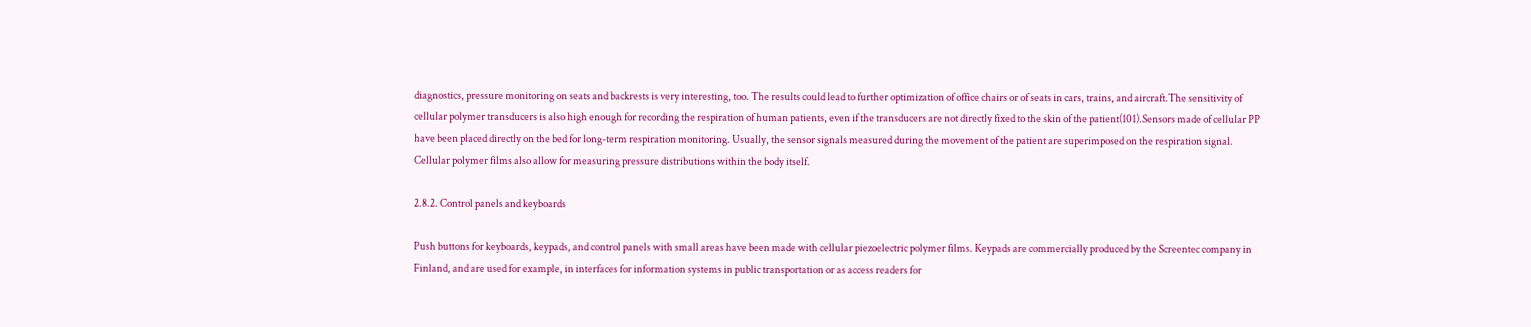diagnostics, pressure monitoring on seats and backrests is very interesting, too. The results could lead to further optimization of office chairs or of seats in cars, trains, and aircraft.The sensitivity of cellular polymer transducers is also high enough for recording the respiration of human patients, even if the transducers are not directly fixed to the skin of the patient(101).Sensors made of cellular PP have been placed directly on the bed for long-term respiration monitoring. Usually, the sensor signals measured during the movement of the patient are superimposed on the respiration signal. Cellular polymer films also allow for measuring pressure distributions within the body itself.

2.8.2. Control panels and keyboards

Push buttons for keyboards, keypads, and control panels with small areas have been made with cellular piezoelectric polymer films. Keypads are commercially produced by the Screentec company in Finland, and are used for example, in interfaces for information systems in public transportation or as access readers for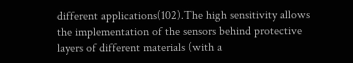different applications(102).The high sensitivity allows the implementation of the sensors behind protective layers of different materials (with a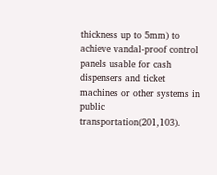thickness up to 5mm) to achieve vandal-proof control panels usable for cash dispensers and ticket machines or other systems in public transportation(201,103).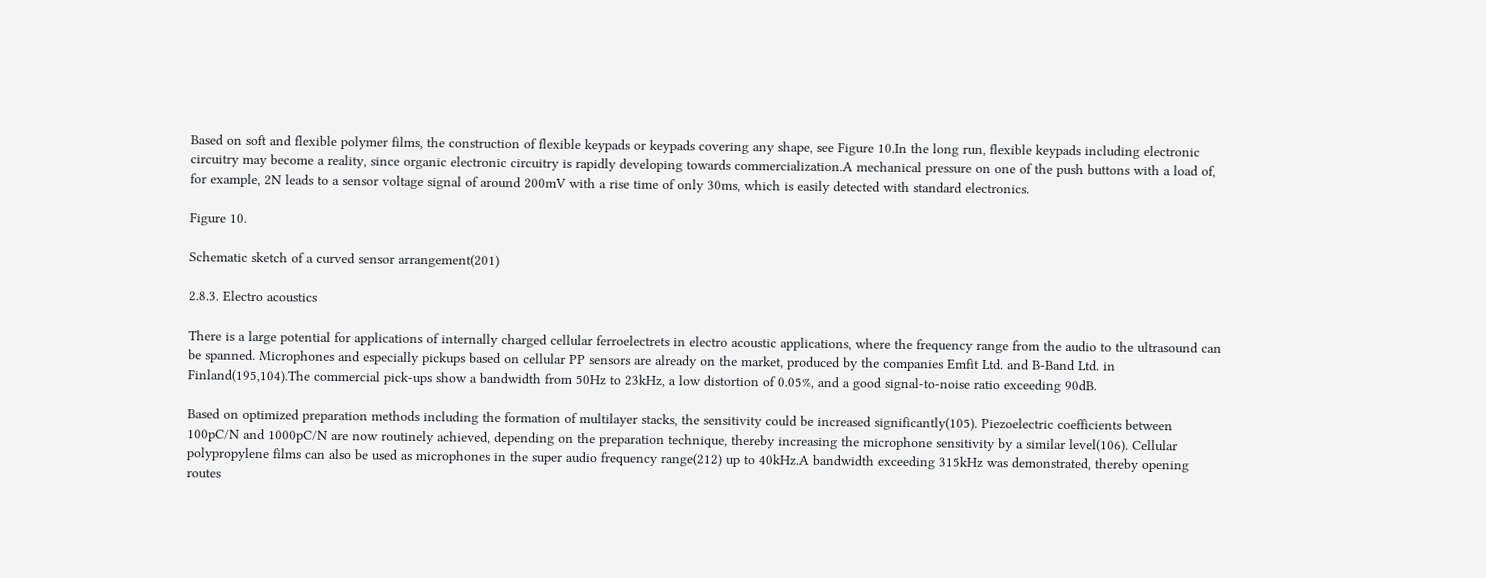Based on soft and flexible polymer films, the construction of flexible keypads or keypads covering any shape, see Figure 10.In the long run, flexible keypads including electronic circuitry may become a reality, since organic electronic circuitry is rapidly developing towards commercialization.A mechanical pressure on one of the push buttons with a load of, for example, 2N leads to a sensor voltage signal of around 200mV with a rise time of only 30ms, which is easily detected with standard electronics.

Figure 10.

Schematic sketch of a curved sensor arrangement(201)

2.8.3. Electro acoustics

There is a large potential for applications of internally charged cellular ferroelectrets in electro acoustic applications, where the frequency range from the audio to the ultrasound can be spanned. Microphones and especially pickups based on cellular PP sensors are already on the market, produced by the companies Emfit Ltd. and B-Band Ltd. in Finland(195,104).The commercial pick-ups show a bandwidth from 50Hz to 23kHz, a low distortion of 0.05%, and a good signal-to-noise ratio exceeding 90dB.

Based on optimized preparation methods including the formation of multilayer stacks, the sensitivity could be increased significantly(105). Piezoelectric coefficients between 100pC/N and 1000pC/N are now routinely achieved, depending on the preparation technique, thereby increasing the microphone sensitivity by a similar level(106). Cellular polypropylene films can also be used as microphones in the super audio frequency range(212) up to 40kHz.A bandwidth exceeding 315kHz was demonstrated, thereby opening routes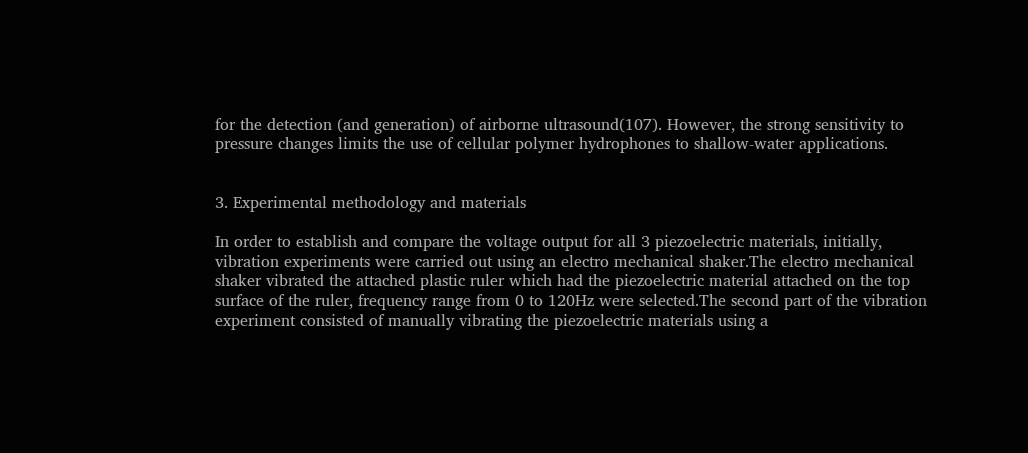for the detection (and generation) of airborne ultrasound(107). However, the strong sensitivity to pressure changes limits the use of cellular polymer hydrophones to shallow-water applications.


3. Experimental methodology and materials

In order to establish and compare the voltage output for all 3 piezoelectric materials, initially, vibration experiments were carried out using an electro mechanical shaker.The electro mechanical shaker vibrated the attached plastic ruler which had the piezoelectric material attached on the top surface of the ruler, frequency range from 0 to 120Hz were selected.The second part of the vibration experiment consisted of manually vibrating the piezoelectric materials using a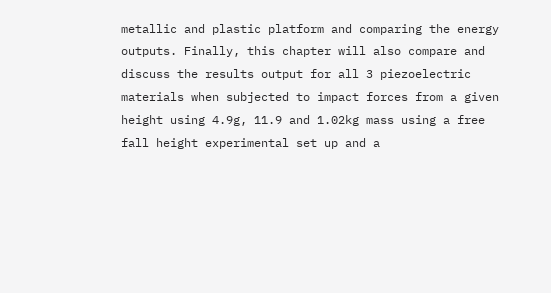metallic and plastic platform and comparing the energy outputs. Finally, this chapter will also compare and discuss the results output for all 3 piezoelectric materials when subjected to impact forces from a given height using 4.9g, 11.9 and 1.02kg mass using a free fall height experimental set up and a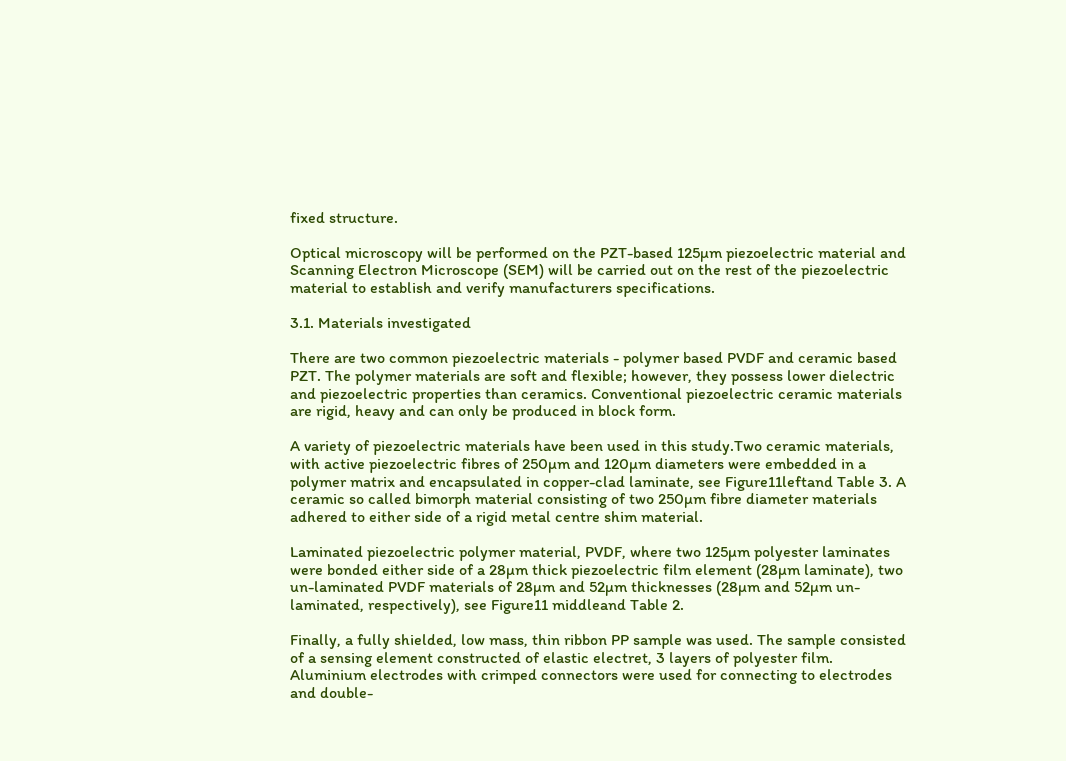fixed structure.

Optical microscopy will be performed on the PZT-based 125µm piezoelectric material and Scanning Electron Microscope (SEM) will be carried out on the rest of the piezoelectric material to establish and verify manufacturers specifications.

3.1. Materials investigated

There are two common piezoelectric materials - polymer based PVDF and ceramic based PZT. The polymer materials are soft and flexible; however, they possess lower dielectric and piezoelectric properties than ceramics. Conventional piezoelectric ceramic materials are rigid, heavy and can only be produced in block form.

A variety of piezoelectric materials have been used in this study.Two ceramic materials, with active piezoelectric fibres of 250µm and 120µm diameters were embedded in a polymer matrix and encapsulated in copper-clad laminate, see Figure11leftand Table 3. A ceramic so called bimorph material consisting of two 250µm fibre diameter materials adhered to either side of a rigid metal centre shim material.

Laminated piezoelectric polymer material, PVDF, where two 125µm polyester laminates were bonded either side of a 28µm thick piezoelectric film element (28µm laminate), two un-laminated PVDF materials of 28µm and 52µm thicknesses (28µm and 52µm un-laminated, respectively), see Figure11 middleand Table 2.

Finally, a fully shielded, low mass, thin ribbon PP sample was used. The sample consisted of a sensing element constructed of elastic electret, 3 layers of polyester film. Aluminium electrodes with crimped connectors were used for connecting to electrodes and double-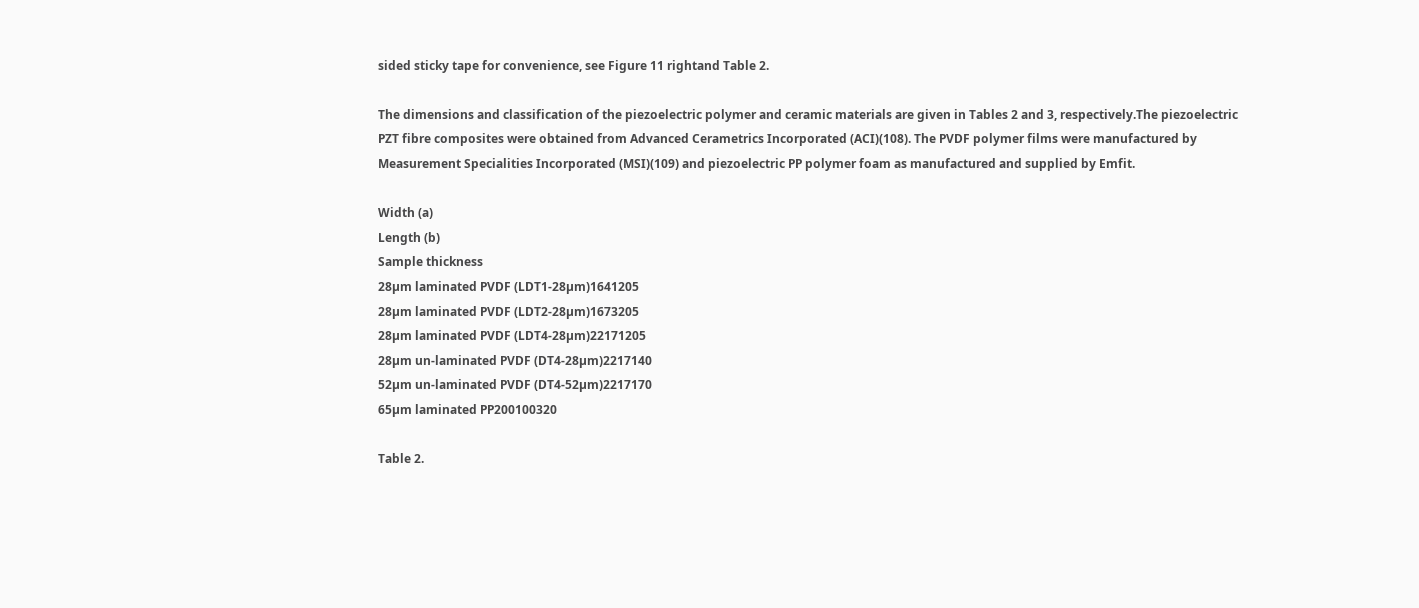sided sticky tape for convenience, see Figure 11 rightand Table 2.

The dimensions and classification of the piezoelectric polymer and ceramic materials are given in Tables 2 and 3, respectively.The piezoelectric PZT fibre composites were obtained from Advanced Cerametrics Incorporated (ACI)(108). The PVDF polymer films were manufactured by Measurement Specialities Incorporated (MSI)(109) and piezoelectric PP polymer foam as manufactured and supplied by Emfit.

Width (a)
Length (b)
Sample thickness
28µm laminated PVDF (LDT1-28µm)1641205
28µm laminated PVDF (LDT2-28µm)1673205
28µm laminated PVDF (LDT4-28µm)22171205
28µm un-laminated PVDF (DT4-28µm)2217140
52µm un-laminated PVDF (DT4-52µm)2217170
65µm laminated PP200100320

Table 2.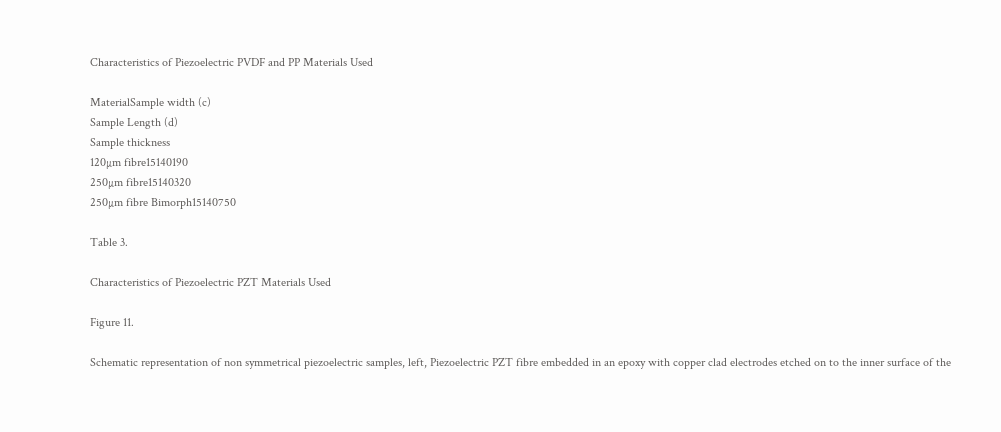Characteristics of Piezoelectric PVDF and PP Materials Used

MaterialSample width (c)
Sample Length (d)
Sample thickness
120µm fibre15140190
250µm fibre15140320
250µm fibre Bimorph15140750

Table 3.

Characteristics of Piezoelectric PZT Materials Used

Figure 11.

Schematic representation of non symmetrical piezoelectric samples, left, Piezoelectric PZT fibre embedded in an epoxy with copper clad electrodes etched on to the inner surface of the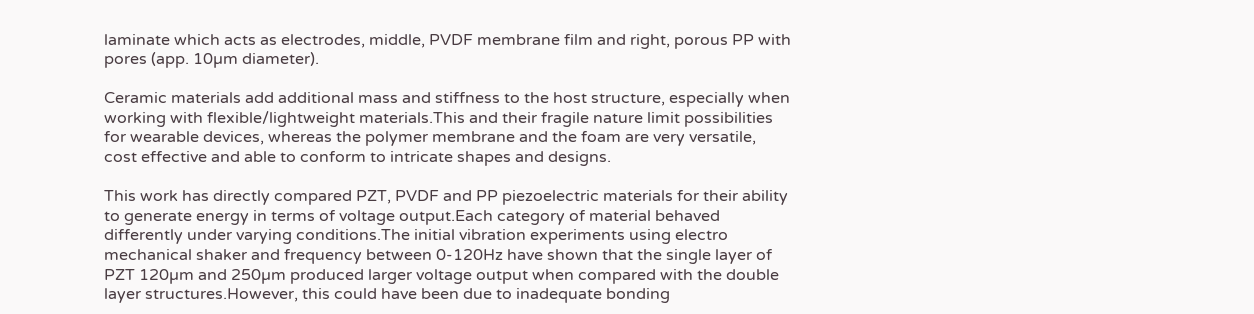laminate which acts as electrodes, middle, PVDF membrane film and right, porous PP with pores (app. 10µm diameter).

Ceramic materials add additional mass and stiffness to the host structure, especially when working with flexible/lightweight materials.This and their fragile nature limit possibilities for wearable devices, whereas the polymer membrane and the foam are very versatile, cost effective and able to conform to intricate shapes and designs.

This work has directly compared PZT, PVDF and PP piezoelectric materials for their ability to generate energy in terms of voltage output.Each category of material behaved differently under varying conditions.The initial vibration experiments using electro mechanical shaker and frequency between 0-120Hz have shown that the single layer of PZT 120µm and 250µm produced larger voltage output when compared with the double layer structures.However, this could have been due to inadequate bonding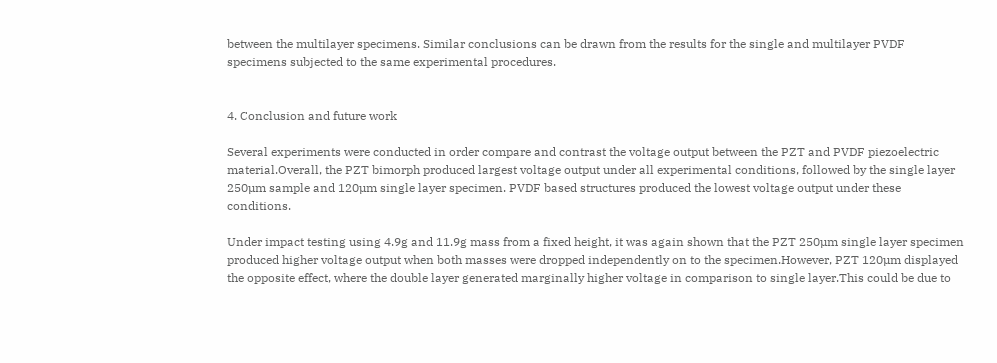between the multilayer specimens. Similar conclusions can be drawn from the results for the single and multilayer PVDF specimens subjected to the same experimental procedures.


4. Conclusion and future work

Several experiments were conducted in order compare and contrast the voltage output between the PZT and PVDF piezoelectric material.Overall, the PZT bimorph produced largest voltage output under all experimental conditions, followed by the single layer 250µm sample and 120µm single layer specimen. PVDF based structures produced the lowest voltage output under these conditions.

Under impact testing using 4.9g and 11.9g mass from a fixed height, it was again shown that the PZT 250µm single layer specimen produced higher voltage output when both masses were dropped independently on to the specimen.However, PZT 120µm displayed the opposite effect, where the double layer generated marginally higher voltage in comparison to single layer.This could be due to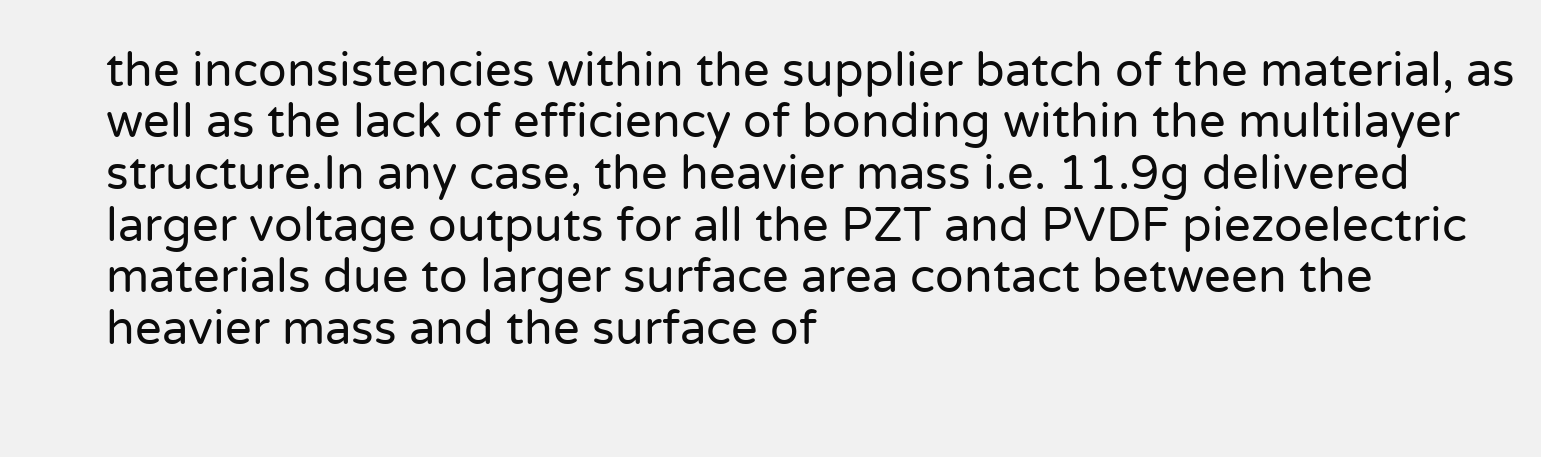the inconsistencies within the supplier batch of the material, as well as the lack of efficiency of bonding within the multilayer structure.In any case, the heavier mass i.e. 11.9g delivered larger voltage outputs for all the PZT and PVDF piezoelectric materials due to larger surface area contact between the heavier mass and the surface of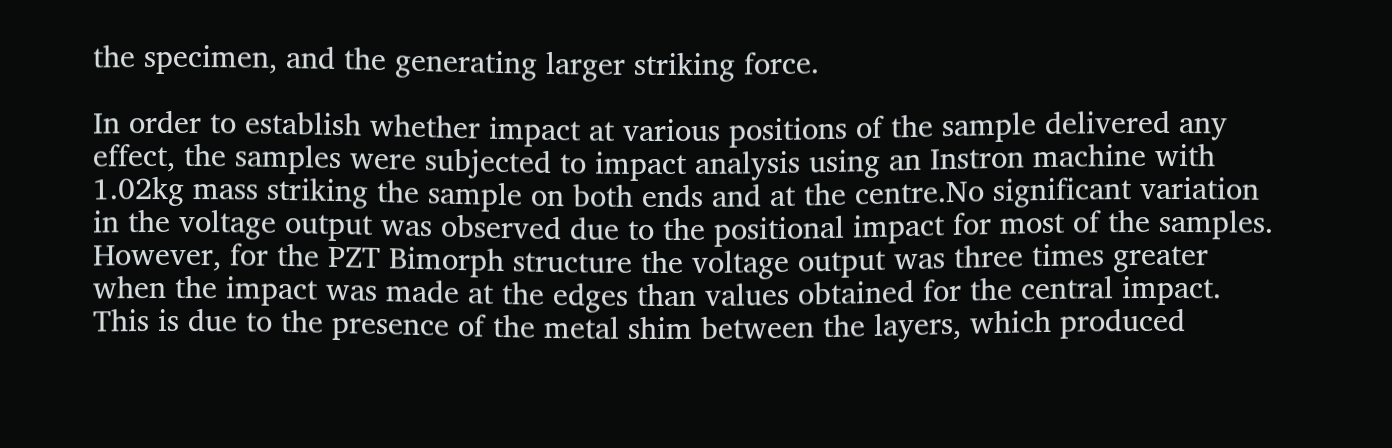the specimen, and the generating larger striking force.

In order to establish whether impact at various positions of the sample delivered any effect, the samples were subjected to impact analysis using an Instron machine with 1.02kg mass striking the sample on both ends and at the centre.No significant variation in the voltage output was observed due to the positional impact for most of the samples. However, for the PZT Bimorph structure the voltage output was three times greater when the impact was made at the edges than values obtained for the central impact. This is due to the presence of the metal shim between the layers, which produced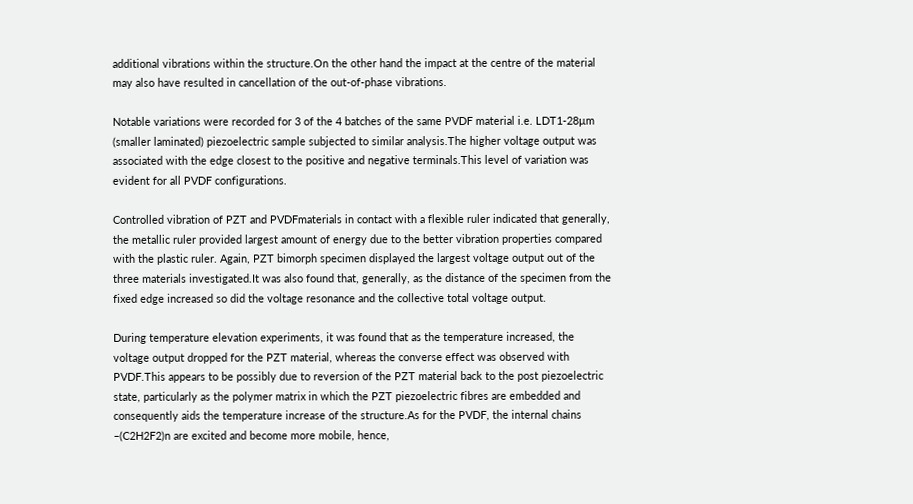additional vibrations within the structure.On the other hand the impact at the centre of the material may also have resulted in cancellation of the out-of-phase vibrations.

Notable variations were recorded for 3 of the 4 batches of the same PVDF material i.e. LDT1-28µm (smaller laminated) piezoelectric sample subjected to similar analysis.The higher voltage output was associated with the edge closest to the positive and negative terminals.This level of variation was evident for all PVDF configurations.

Controlled vibration of PZT and PVDFmaterials in contact with a flexible ruler indicated that generally, the metallic ruler provided largest amount of energy due to the better vibration properties compared with the plastic ruler. Again, PZT bimorph specimen displayed the largest voltage output out of the three materials investigated.It was also found that, generally, as the distance of the specimen from the fixed edge increased so did the voltage resonance and the collective total voltage output.

During temperature elevation experiments, it was found that as the temperature increased, the voltage output dropped for the PZT material, whereas the converse effect was observed with PVDF.This appears to be possibly due to reversion of the PZT material back to the post piezoelectric state, particularly as the polymer matrix in which the PZT piezoelectric fibres are embedded and consequently aids the temperature increase of the structure.As for the PVDF, the internal chains –(C2H2F2)n are excited and become more mobile, hence,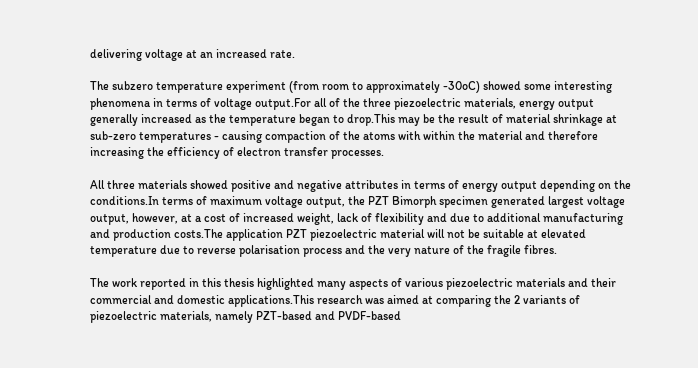delivering voltage at an increased rate.

The subzero temperature experiment (from room to approximately -30oC) showed some interesting phenomena in terms of voltage output.For all of the three piezoelectric materials, energy output generally increased as the temperature began to drop.This may be the result of material shrinkage at sub-zero temperatures - causing compaction of the atoms with within the material and therefore increasing the efficiency of electron transfer processes.

All three materials showed positive and negative attributes in terms of energy output depending on the conditions.In terms of maximum voltage output, the PZT Bimorph specimen generated largest voltage output, however, at a cost of increased weight, lack of flexibility and due to additional manufacturing and production costs.The application PZT piezoelectric material will not be suitable at elevated temperature due to reverse polarisation process and the very nature of the fragile fibres.

The work reported in this thesis highlighted many aspects of various piezoelectric materials and their commercial and domestic applications.This research was aimed at comparing the 2 variants of piezoelectric materials, namely PZT-based and PVDF-based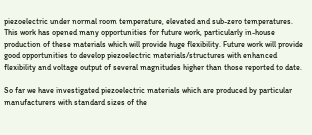piezoelectric under normal room temperature, elevated and sub-zero temperatures. This work has opened many opportunities for future work, particularly in-house production of these materials which will provide huge flexibility. Future work will provide good opportunities to develop piezoelectric materials/structures with enhanced flexibility and voltage output of several magnitudes higher than those reported to date.

So far we have investigated piezoelectric materials which are produced by particular manufacturers with standard sizes of the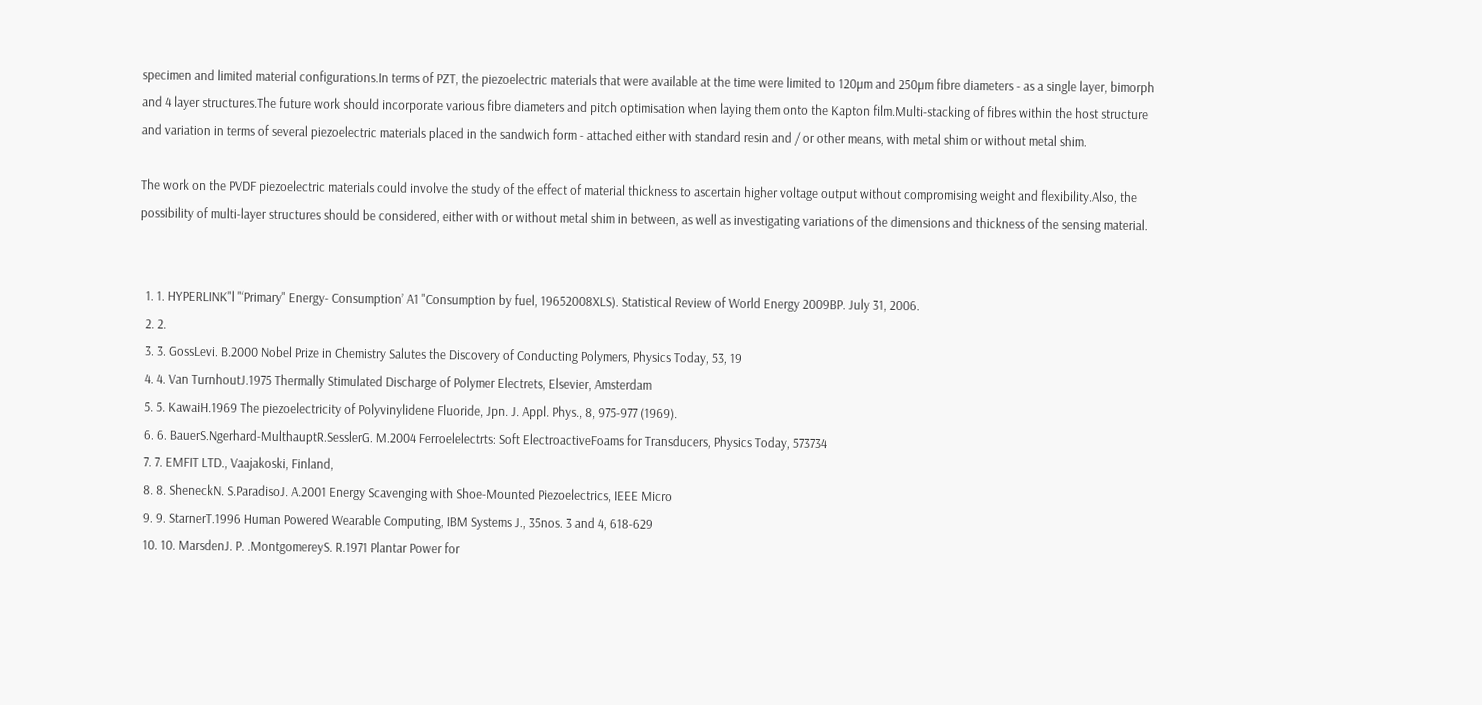specimen and limited material configurations.In terms of PZT, the piezoelectric materials that were available at the time were limited to 120µm and 250µm fibre diameters - as a single layer, bimorph and 4 layer structures.The future work should incorporate various fibre diameters and pitch optimisation when laying them onto the Kapton film.Multi-stacking of fibres within the host structure and variation in terms of several piezoelectric materials placed in the sandwich form - attached either with standard resin and / or other means, with metal shim or without metal shim.

The work on the PVDF piezoelectric materials could involve the study of the effect of material thickness to ascertain higher voltage output without compromising weight and flexibility.Also, the possibility of multi-layer structures should be considered, either with or without metal shim in between, as well as investigating variations of the dimensions and thickness of the sensing material.


  1. 1. HYPERLINK"l "‘Primary" Energy- Consumption’ A1 "Consumption by fuel, 19652008XLS). Statistical Review of World Energy 2009BP. July 31, 2006.
  2. 2.
  3. 3. GossLevi. B.2000 Nobel Prize in Chemistry Salutes the Discovery of Conducting Polymers, Physics Today, 53, 19
  4. 4. Van TurnhoutJ.1975 Thermally Stimulated Discharge of Polymer Electrets, Elsevier, Amsterdam
  5. 5. KawaiH.1969 The piezoelectricity of Polyvinylidene Fluoride, Jpn. J. Appl. Phys., 8, 975-977 (1969).
  6. 6. BauerS.Ngerhard-MulthauptR.SesslerG. M.2004 Ferroelelectrts: Soft ElectroactiveFoams for Transducers, Physics Today, 573734
  7. 7. EMFIT LTD., Vaajakoski, Finland,
  8. 8. SheneckN. S.ParadisoJ. A.2001 Energy Scavenging with Shoe-Mounted Piezoelectrics, IEEE Micro
  9. 9. StarnerT.1996 Human Powered Wearable Computing, IBM Systems J., 35nos. 3 and 4, 618-629
  10. 10. MarsdenJ. P. .MontgomereyS. R.1971 Plantar Power for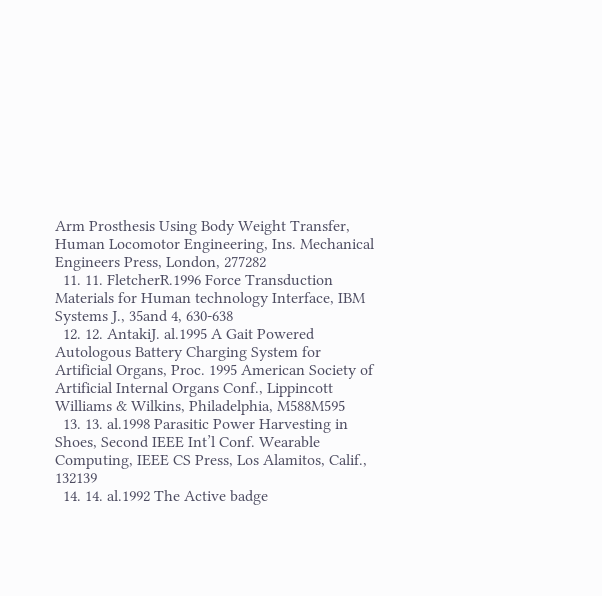Arm Prosthesis Using Body Weight Transfer, Human Locomotor Engineering, Ins. Mechanical Engineers Press, London, 277282
  11. 11. FletcherR.1996 Force Transduction Materials for Human technology Interface, IBM Systems J., 35and 4, 630-638
  12. 12. AntakiJ. al.1995 A Gait Powered Autologous Battery Charging System for Artificial Organs, Proc. 1995 American Society of Artificial Internal Organs Conf., Lippincott Williams & Wilkins, Philadelphia, M588M595
  13. 13. al.1998 Parasitic Power Harvesting in Shoes, Second IEEE Int’l Conf. Wearable Computing, IEEE CS Press, Los Alamitos, Calif., 132139
  14. 14. al.1992 The Active badge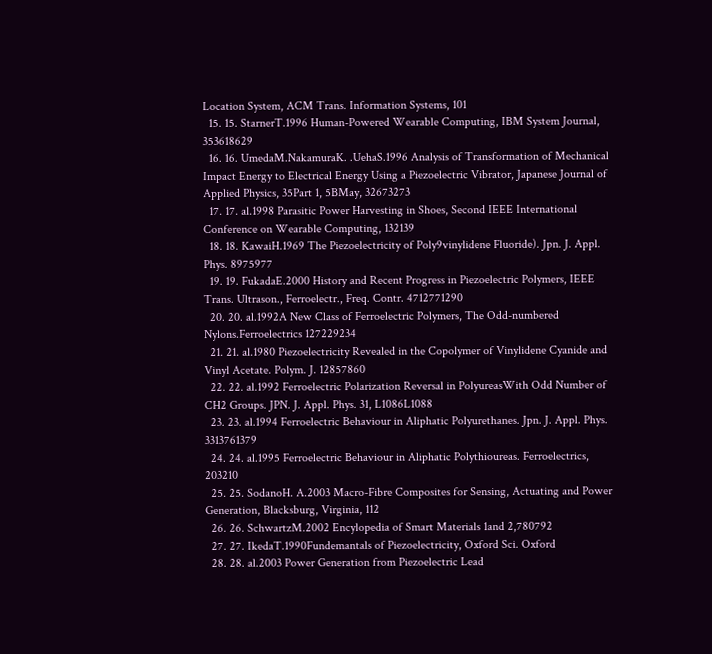Location System, ACM Trans. Information Systems, 101
  15. 15. StarnerT.1996 Human-Powered Wearable Computing, IBM System Journal, 353618629
  16. 16. UmedaM.NakamuraK. .UehaS.1996 Analysis of Transformation of Mechanical Impact Energy to Electrical Energy Using a Piezoelectric Vibrator, Japanese Journal of Applied Physics, 35Part 1, 5BMay, 32673273
  17. 17. al.1998 Parasitic Power Harvesting in Shoes, Second IEEE International Conference on Wearable Computing, 132139
  18. 18. KawaiH.1969 The Piezoelectricity of Poly9vinylidene Fluoride). Jpn. J. Appl. Phys. 8975977
  19. 19. FukadaE.2000 History and Recent Progress in Piezoelectric Polymers, IEEE Trans. Ultrason., Ferroelectr., Freq. Contr. 4712771290
  20. 20. al.1992A New Class of Ferroelectric Polymers, The Odd-numbered Nylons.Ferroelectrics 127229234
  21. 21. al.1980 Piezoelectricity Revealed in the Copolymer of Vinylidene Cyanide and Vinyl Acetate. Polym. J. 12857860
  22. 22. al.1992 Ferroelectric Polarization Reversal in PolyureasWith Odd Number of CH2 Groups. JPN. J. Appl. Phys. 31, L1086L1088
  23. 23. al.1994 Ferroelectric Behaviour in Aliphatic Polyurethanes. Jpn. J. Appl. Phys. 3313761379
  24. 24. al.1995 Ferroelectric Behaviour in Aliphatic Polythioureas. Ferroelectrics, 203210
  25. 25. SodanoH. A.2003 Macro-Fibre Composites for Sensing, Actuating and Power Generation, Blacksburg, Virginia, 112
  26. 26. SchwartzM.2002 Encylopedia of Smart Materials 1and 2,780792
  27. 27. IkedaT.1990Fundemantals of Piezoelectricity, Oxford Sci. Oxford
  28. 28. al.2003 Power Generation from Piezoelectric Lead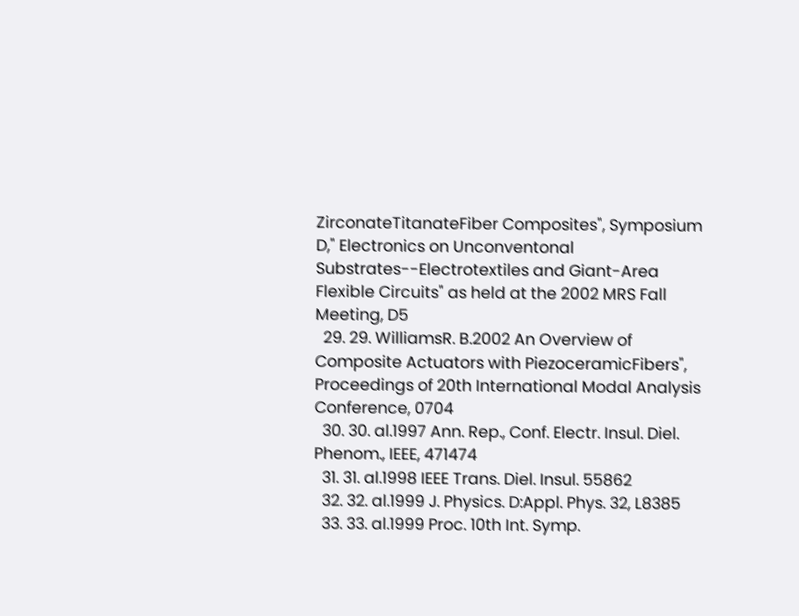ZirconateTitanateFiber Composites", Symposium D," Electronics on Unconventonal Substrates--Electrotextiles and Giant-Area Flexible Circuits" as held at the 2002 MRS Fall Meeting, D5
  29. 29. WilliamsR. B.2002 An Overview of Composite Actuators with PiezoceramicFibers", Proceedings of 20th International Modal Analysis Conference, 0704
  30. 30. al.1997 Ann. Rep., Conf. Electr. Insul. Diel. Phenom., IEEE, 471474
  31. 31. al.1998 IEEE Trans. Diel. Insul. 55862
  32. 32. al.1999 J. Physics. D:Appl. Phys. 32, L8385
  33. 33. al.1999 Proc. 10th Int. Symp.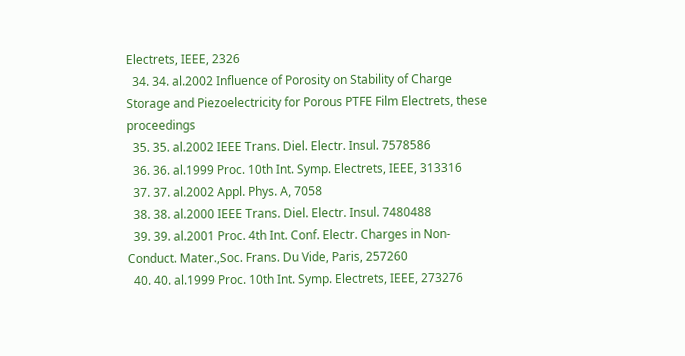Electrets, IEEE, 2326
  34. 34. al.2002 Influence of Porosity on Stability of Charge Storage and Piezoelectricity for Porous PTFE Film Electrets, these proceedings
  35. 35. al.2002 IEEE Trans. Diel. Electr. Insul. 7578586
  36. 36. al.1999 Proc. 10th Int. Symp. Electrets, IEEE, 313316
  37. 37. al.2002 Appl. Phys. A, 7058
  38. 38. al.2000 IEEE Trans. Diel. Electr. Insul. 7480488
  39. 39. al.2001 Proc. 4th Int. Conf. Electr. Charges in Non-Conduct. Mater.,Soc. Frans. Du Vide, Paris, 257260
  40. 40. al.1999 Proc. 10th Int. Symp. Electrets, IEEE, 273276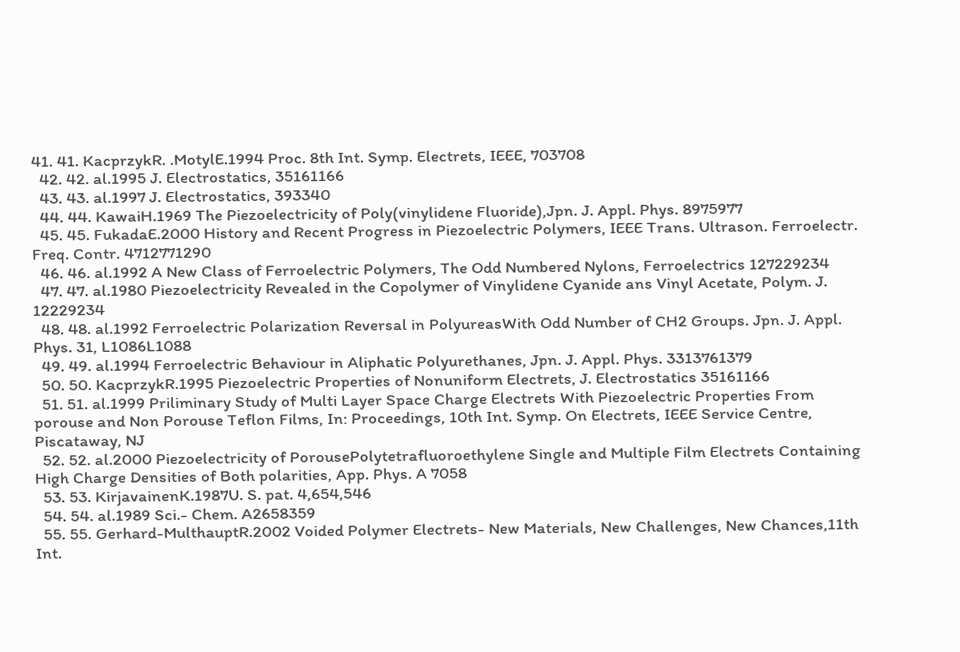41. 41. KacprzykR. .MotylE.1994 Proc. 8th Int. Symp. Electrets, IEEE, 703708
  42. 42. al.1995 J. Electrostatics, 35161166
  43. 43. al.1997 J. Electrostatics, 393340
  44. 44. KawaiH.1969 The Piezoelectricity of Poly(vinylidene Fluoride),Jpn. J. Appl. Phys. 8975977
  45. 45. FukadaE.2000 History and Recent Progress in Piezoelectric Polymers, IEEE Trans. Ultrason. Ferroelectr. Freq. Contr. 4712771290
  46. 46. al.1992 A New Class of Ferroelectric Polymers, The Odd Numbered Nylons, Ferroelectrics 127229234
  47. 47. al.1980 Piezoelectricity Revealed in the Copolymer of Vinylidene Cyanide ans Vinyl Acetate, Polym. J. 12229234
  48. 48. al.1992 Ferroelectric Polarization Reversal in PolyureasWith Odd Number of CH2 Groups. Jpn. J. Appl. Phys. 31, L1086L1088
  49. 49. al.1994 Ferroelectric Behaviour in Aliphatic Polyurethanes, Jpn. J. Appl. Phys. 3313761379
  50. 50. KacprzykR.1995 Piezoelectric Properties of Nonuniform Electrets, J. Electrostatics 35161166
  51. 51. al.1999 Priliminary Study of Multi Layer Space Charge Electrets With Piezoelectric Properties From porouse and Non Porouse Teflon Films, In: Proceedings, 10th Int. Symp. On Electrets, IEEE Service Centre, Piscataway, NJ
  52. 52. al.2000 Piezoelectricity of PorousePolytetrafluoroethylene Single and Multiple Film Electrets Containing High Charge Densities of Both polarities, App. Phys. A 7058
  53. 53. KirjavainenK.1987U. S. pat. 4,654,546
  54. 54. al.1989 Sci.- Chem. A2658359
  55. 55. Gerhard-MulthauptR.2002 Voided Polymer Electrets- New Materials, New Challenges, New Chances,11th Int.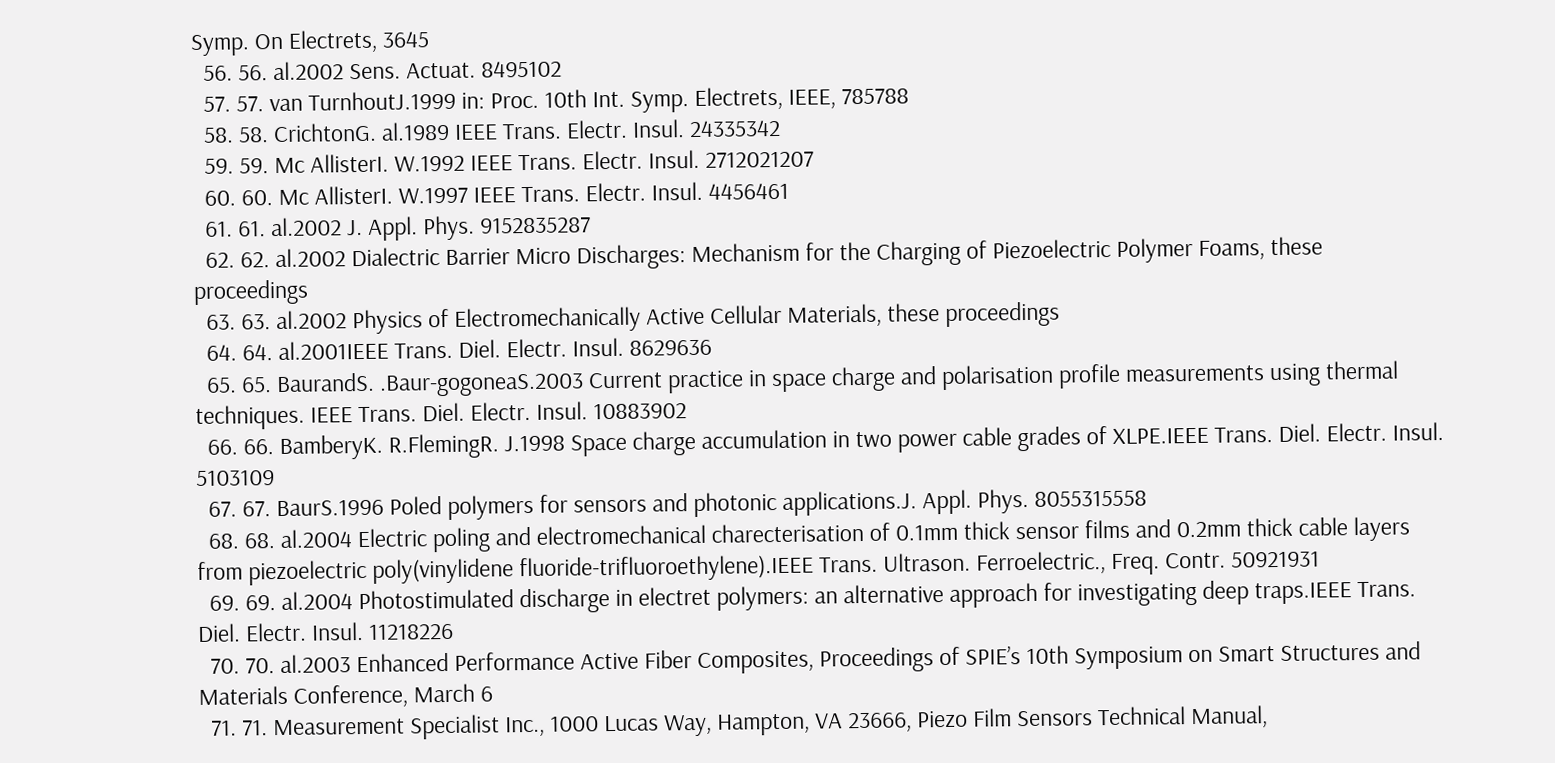Symp. On Electrets, 3645
  56. 56. al.2002 Sens. Actuat. 8495102
  57. 57. van TurnhoutJ.1999 in: Proc. 10th Int. Symp. Electrets, IEEE, 785788
  58. 58. CrichtonG. al.1989 IEEE Trans. Electr. Insul. 24335342
  59. 59. Mc AllisterI. W.1992 IEEE Trans. Electr. Insul. 2712021207
  60. 60. Mc AllisterI. W.1997 IEEE Trans. Electr. Insul. 4456461
  61. 61. al.2002 J. Appl. Phys. 9152835287
  62. 62. al.2002 Dialectric Barrier Micro Discharges: Mechanism for the Charging of Piezoelectric Polymer Foams, these proceedings
  63. 63. al.2002 Physics of Electromechanically Active Cellular Materials, these proceedings
  64. 64. al.2001IEEE Trans. Diel. Electr. Insul. 8629636
  65. 65. BaurandS. .Baur-gogoneaS.2003 Current practice in space charge and polarisation profile measurements using thermal techniques. IEEE Trans. Diel. Electr. Insul. 10883902
  66. 66. BamberyK. R.FlemingR. J.1998 Space charge accumulation in two power cable grades of XLPE.IEEE Trans. Diel. Electr. Insul. 5103109
  67. 67. BaurS.1996 Poled polymers for sensors and photonic applications.J. Appl. Phys. 8055315558
  68. 68. al.2004 Electric poling and electromechanical charecterisation of 0.1mm thick sensor films and 0.2mm thick cable layers from piezoelectric poly(vinylidene fluoride-trifluoroethylene).IEEE Trans. Ultrason. Ferroelectric., Freq. Contr. 50921931
  69. 69. al.2004 Photostimulated discharge in electret polymers: an alternative approach for investigating deep traps.IEEE Trans. Diel. Electr. Insul. 11218226
  70. 70. al.2003 Enhanced Performance Active Fiber Composites, Proceedings of SPIE’s 10th Symposium on Smart Structures and Materials Conference, March 6
  71. 71. Measurement Specialist Inc., 1000 Lucas Way, Hampton, VA 23666, Piezo Film Sensors Technical Manual,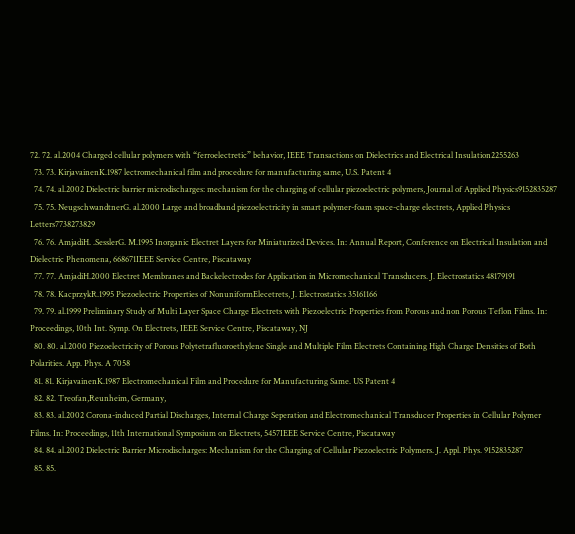72. 72. al.2004 Charged cellular polymers with “ferroelectretic” behavior, IEEE Transactions on Dielectrics and Electrical Insulation2255263
  73. 73. KirjavainenK.1987 lectromechanical film and procedure for manufacturing same, U.S. Patent 4
  74. 74. al.2002 Dielectric barrier microdischarges: mechanism for the charging of cellular piezoelectric polymers, Journal of Applied Physics9152835287
  75. 75. NeugschwandtnerG. al.2000 Large and broadband piezoelectricity in smart polymer-foam space-charge electrets, Applied Physics Letters7738273829
  76. 76. AmjadiH. .SesslerG. M.1995 Inorganic Electret Layers for Miniaturized Devices. In: Annual Report, Conference on Electrical Insulation and Dielectric Phenomena, 668671IEEE Service Centre, Piscataway
  77. 77. AmjadiH.2000 Electret Membranes and Backelectrodes for Application in Micromechanical Transducers. J. Electrostatics 48179191
  78. 78. KacprzykR.1995 Piezoelectric Properties of NonuniformElecetrets, J. Electrostatics 35161166
  79. 79. al.1999 Preliminary Study of Multi Layer Space Charge Electrets with Piezoelectric Properties from Porous and non Porous Teflon Films. In: Proceedings, 10th Int. Symp. On Electrets, IEEE Service Centre, Piscataway, NJ
  80. 80. al.2000 Piezoelectricity of Porous Polytetrafluoroethylene Single and Multiple Film Electrets Containing High Charge Densities of Both Polarities. App. Phys. A 7058
  81. 81. KirjavainenK.1987 Electromechanical Film and Procedure for Manufacturing Same. US Patent 4
  82. 82. Treofan,Reunheim, Germany,
  83. 83. al.2002 Corona-induced Partial Discharges, Internal Charge Seperation and Electromechanical Transducer Properties in Cellular Polymer Films. In: Proceedings, 11th International Symposium on Electrets, 5457IEEE Service Centre, Piscataway
  84. 84. al.2002 Dielectric Barrier Microdischarges: Mechanism for the Charging of Cellular Piezoelectric Polymers. J. Appl. Phys. 9152835287
  85. 85.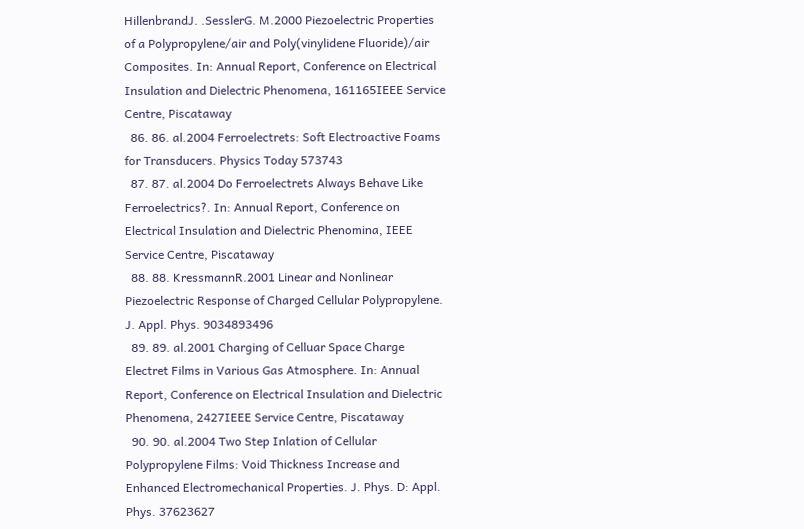HillenbrandJ. .SesslerG. M.2000 Piezoelectric Properties of a Polypropylene/air and Poly(vinylidene Fluoride)/air Composites. In: Annual Report, Conference on Electrical Insulation and Dielectric Phenomena, 161165IEEE Service Centre, Piscataway
  86. 86. al.2004 Ferroelectrets: Soft Electroactive Foams for Transducers. Physics Today 573743
  87. 87. al.2004 Do Ferroelectrets Always Behave Like Ferroelectrics?. In: Annual Report, Conference on Electrical Insulation and Dielectric Phenomina, IEEE Service Centre, Piscataway
  88. 88. KressmannR.2001 Linear and Nonlinear Piezoelectric Response of Charged Cellular Polypropylene. J. Appl. Phys. 9034893496
  89. 89. al.2001 Charging of Celluar Space Charge Electret Films in Various Gas Atmosphere. In: Annual Report, Conference on Electrical Insulation and Dielectric Phenomena, 2427IEEE Service Centre, Piscataway
  90. 90. al.2004 Two Step Inlation of Cellular Polypropylene Films: Void Thickness Increase and Enhanced Electromechanical Properties. J. Phys. D: Appl. Phys. 37623627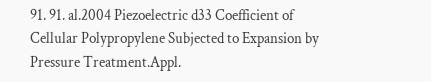91. 91. al.2004 Piezoelectric d33 Coefficient of Cellular Polypropylene Subjected to Expansion by Pressure Treatment.Appl.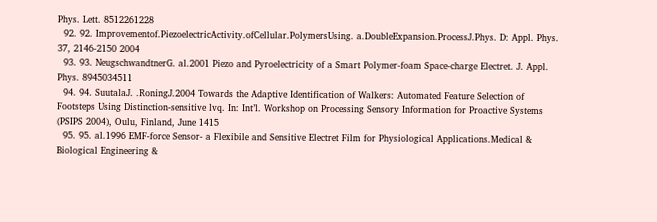Phys. Lett. 8512261228
  92. 92. Improvementof.PiezoelectricActivity.ofCellular.PolymersUsing. a.DoubleExpansion.ProcessJ.Phys. D: Appl. Phys. 37, 2146-2150 2004
  93. 93. NeugschwandtnerG. al.2001 Piezo and Pyroelectricity of a Smart Polymer-foam Space-charge Electret. J. Appl. Phys. 8945034511
  94. 94. SuutalaJ. .RoningJ.2004 Towards the Adaptive Identification of Walkers: Automated Feature Selection of Footsteps Using Distinction-sensitive lvq. In: Int’l. Workshop on Processing Sensory Information for Proactive Systems (PSIPS 2004), Oulu, Finland, June 1415
  95. 95. al.1996 EMF-force Sensor- a Flexibile and Sensitive Electret Film for Physiological Applications.Medical & Biological Engineering &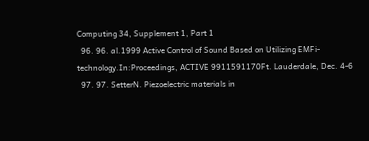Computing 34, Supplement 1, Part 1
  96. 96. al.1999 Active Control of Sound Based on Utilizing EMFi-technology.In:Proceedings, ACTIVE 9911591170Ft. Lauderdale, Dec. 4-6
  97. 97. SetterN. Piezoelectric materials in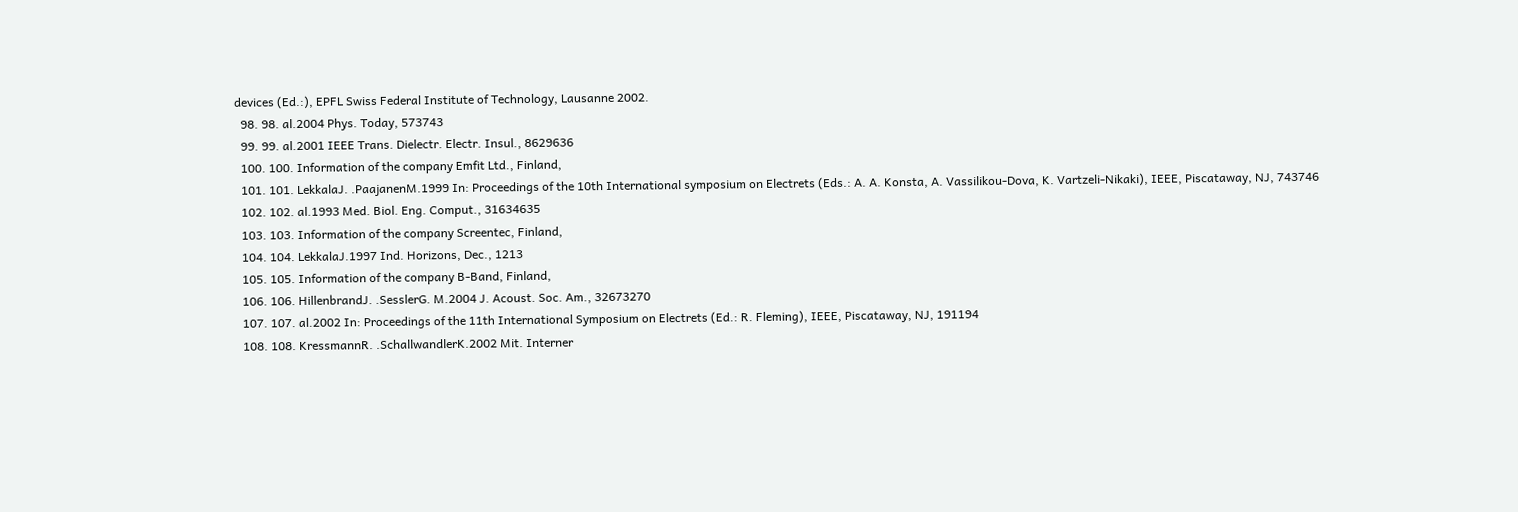devices (Ed.:), EPFL Swiss Federal Institute of Technology, Lausanne 2002.
  98. 98. al.2004 Phys. Today, 573743
  99. 99. al.2001 IEEE Trans. Dielectr. Electr. Insul., 8629636
  100. 100. Information of the company Emfit Ltd., Finland,
  101. 101. LekkalaJ. .PaajanenM.1999 In: Proceedings of the 10th International symposium on Electrets (Eds.: A. A. Konsta, A. Vassilikou-Dova, K. Vartzeli-Nikaki), IEEE, Piscataway, NJ, 743746
  102. 102. al.1993 Med. Biol. Eng. Comput., 31634635
  103. 103. Information of the company Screentec, Finland,
  104. 104. LekkalaJ.1997 Ind. Horizons, Dec., 1213
  105. 105. Information of the company B-Band, Finland,
  106. 106. HillenbrandJ. .SesslerG. M.2004 J. Acoust. Soc. Am., 32673270
  107. 107. al.2002 In: Proceedings of the 11th International Symposium on Electrets (Ed.: R. Fleming), IEEE, Piscataway, NJ, 191194
  108. 108. KressmannR. .SchallwandlerK.2002 Mit. Interner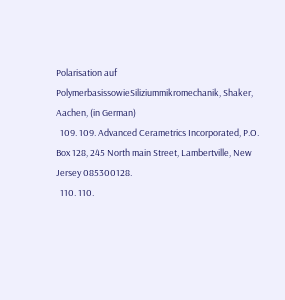Polarisation auf PolymerbasissowieSiliziummikromechanik, Shaker, Aachen, (in German)
  109. 109. Advanced Cerametrics Incorporated, P.O. Box 128, 245 North main Street, Lambertville, New Jersey 085300128.
  110. 110.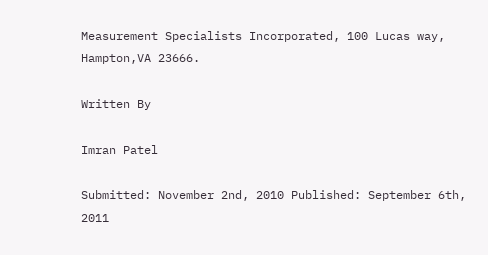Measurement Specialists Incorporated, 100 Lucas way, Hampton,VA 23666.

Written By

Imran Patel

Submitted: November 2nd, 2010 Published: September 6th, 2011